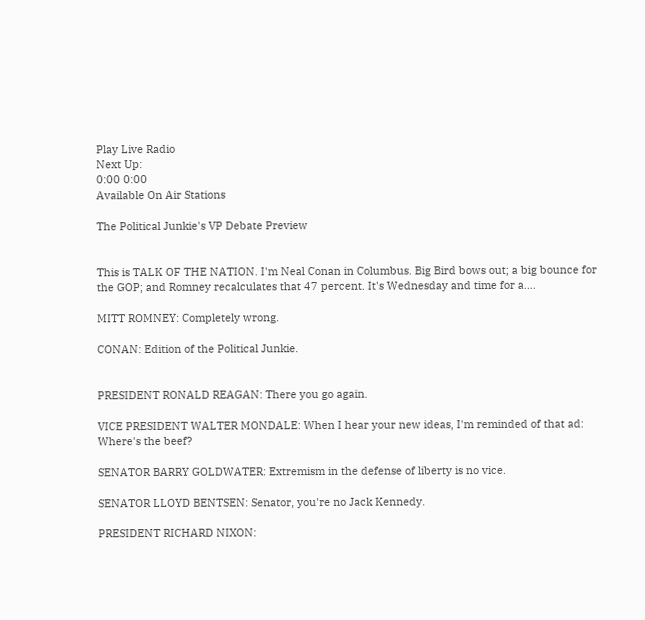Play Live Radio
Next Up:
0:00 0:00
Available On Air Stations

The Political Junkie's VP Debate Preview


This is TALK OF THE NATION. I'm Neal Conan in Columbus. Big Bird bows out; a big bounce for the GOP; and Romney recalculates that 47 percent. It's Wednesday and time for a....

MITT ROMNEY: Completely wrong.

CONAN: Edition of the Political Junkie.


PRESIDENT RONALD REAGAN: There you go again.

VICE PRESIDENT WALTER MONDALE: When I hear your new ideas, I'm reminded of that ad: Where's the beef?

SENATOR BARRY GOLDWATER: Extremism in the defense of liberty is no vice.

SENATOR LLOYD BENTSEN: Senator, you're no Jack Kennedy.

PRESIDENT RICHARD NIXON: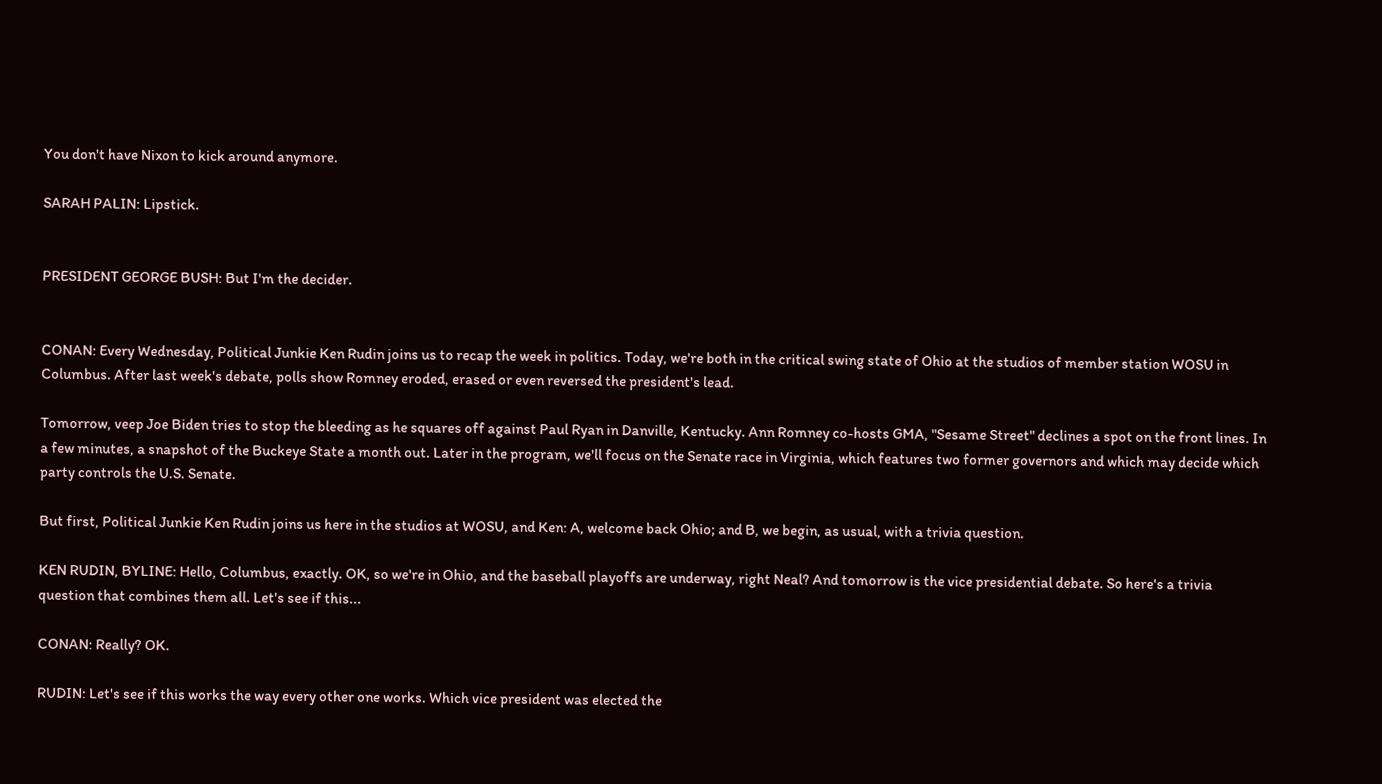You don't have Nixon to kick around anymore.

SARAH PALIN: Lipstick.


PRESIDENT GEORGE BUSH: But I'm the decider.


CONAN: Every Wednesday, Political Junkie Ken Rudin joins us to recap the week in politics. Today, we're both in the critical swing state of Ohio at the studios of member station WOSU in Columbus. After last week's debate, polls show Romney eroded, erased or even reversed the president's lead.

Tomorrow, veep Joe Biden tries to stop the bleeding as he squares off against Paul Ryan in Danville, Kentucky. Ann Romney co-hosts GMA, "Sesame Street" declines a spot on the front lines. In a few minutes, a snapshot of the Buckeye State a month out. Later in the program, we'll focus on the Senate race in Virginia, which features two former governors and which may decide which party controls the U.S. Senate.

But first, Political Junkie Ken Rudin joins us here in the studios at WOSU, and Ken: A, welcome back Ohio; and B, we begin, as usual, with a trivia question.

KEN RUDIN, BYLINE: Hello, Columbus, exactly. OK, so we're in Ohio, and the baseball playoffs are underway, right Neal? And tomorrow is the vice presidential debate. So here's a trivia question that combines them all. Let's see if this...

CONAN: Really? OK.

RUDIN: Let's see if this works the way every other one works. Which vice president was elected the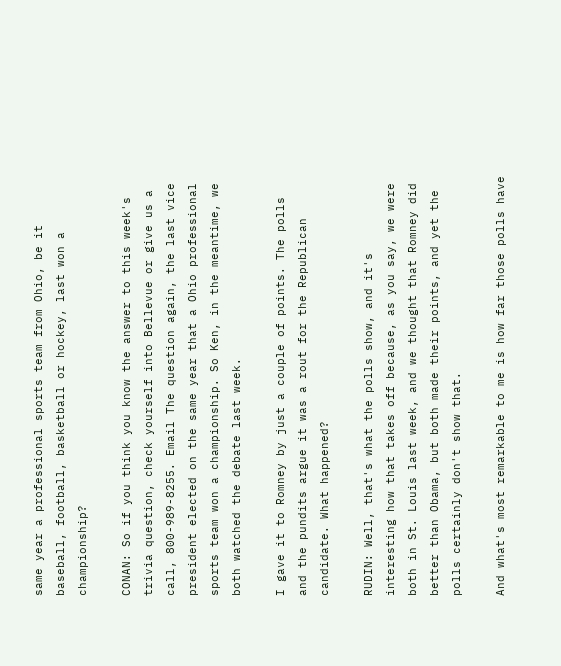same year a professional sports team from Ohio, be it baseball, football, basketball or hockey, last won a championship?

CONAN: So if you think you know the answer to this week's trivia question, check yourself into Bellevue or give us a call, 800-989-8255. Email The question again, the last vice president elected on the same year that a Ohio professional sports team won a championship. So Ken, in the meantime, we both watched the debate last week.

I gave it to Romney by just a couple of points. The polls and the pundits argue it was a rout for the Republican candidate. What happened?

RUDIN: Well, that's what the polls show, and it's interesting how that takes off because, as you say, we were both in St. Louis last week, and we thought that Romney did better than Obama, but both made their points, and yet the polls certainly don't show that.

And what's most remarkable to me is how far those polls have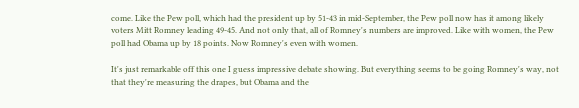come. Like the Pew poll, which had the president up by 51-43 in mid-September, the Pew poll now has it among likely voters Mitt Romney leading 49-45. And not only that, all of Romney's numbers are improved. Like with women, the Pew poll had Obama up by 18 points. Now Romney's even with women.

It's just remarkable off this one I guess impressive debate showing. But everything seems to be going Romney's way, not that they're measuring the drapes, but Obama and the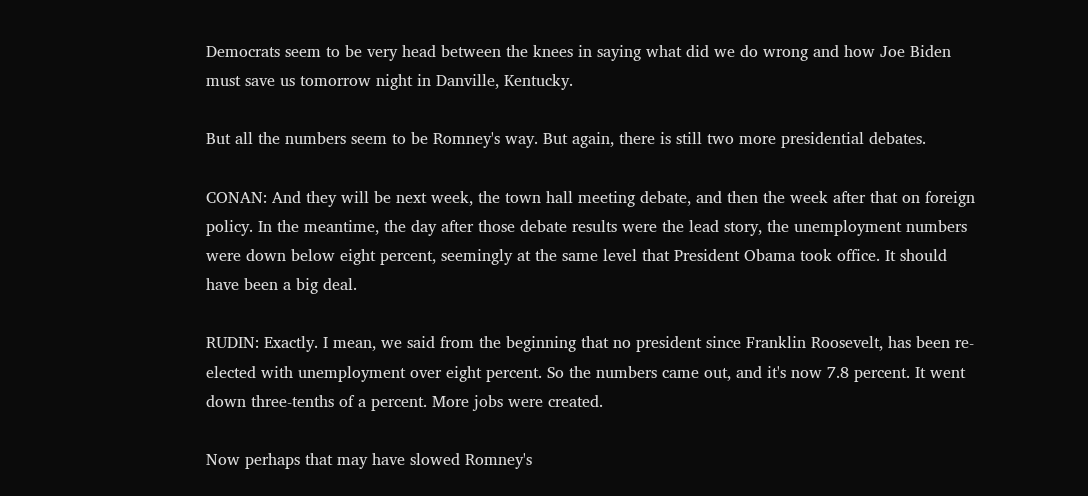Democrats seem to be very head between the knees in saying what did we do wrong and how Joe Biden must save us tomorrow night in Danville, Kentucky.

But all the numbers seem to be Romney's way. But again, there is still two more presidential debates.

CONAN: And they will be next week, the town hall meeting debate, and then the week after that on foreign policy. In the meantime, the day after those debate results were the lead story, the unemployment numbers were down below eight percent, seemingly at the same level that President Obama took office. It should have been a big deal.

RUDIN: Exactly. I mean, we said from the beginning that no president since Franklin Roosevelt, has been re-elected with unemployment over eight percent. So the numbers came out, and it's now 7.8 percent. It went down three-tenths of a percent. More jobs were created.

Now perhaps that may have slowed Romney's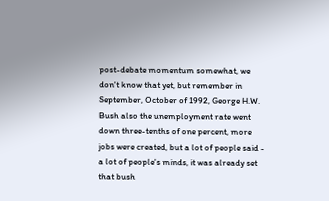post-debate momentum somewhat, we don't know that yet, but remember in September, October of 1992, George H.W. Bush also the unemployment rate went down three-tenths of one percent, more jobs were created, but a lot of people said - a lot of people's minds, it was already set that bush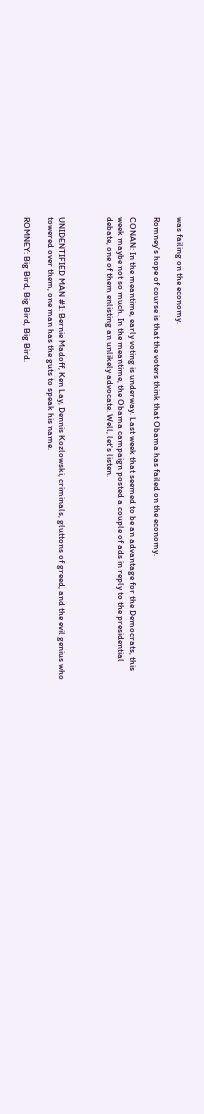was failing on the economy.

Romney's hope of course is that the voters think that Obama has failed on the economy.

CONAN: In the meantime, early voting is underway. Last week that seemed to be an advantage for the Democrats, this week maybe not so much. In the meantime, the Obama campaign posted a couple of ads in reply to the presidential debate, one of them enlisting an unlikely advocate. Well, let's listen.



UNIDENTIFIED MAN #1: Bernie Madoff, Ken Lay, Dennis Kozlowski, criminals, gluttons of greed, and the evil genius who towered over them, one man has the guts to speak his name.

ROMNEY: Big Bird, Big Bird, Big Bird.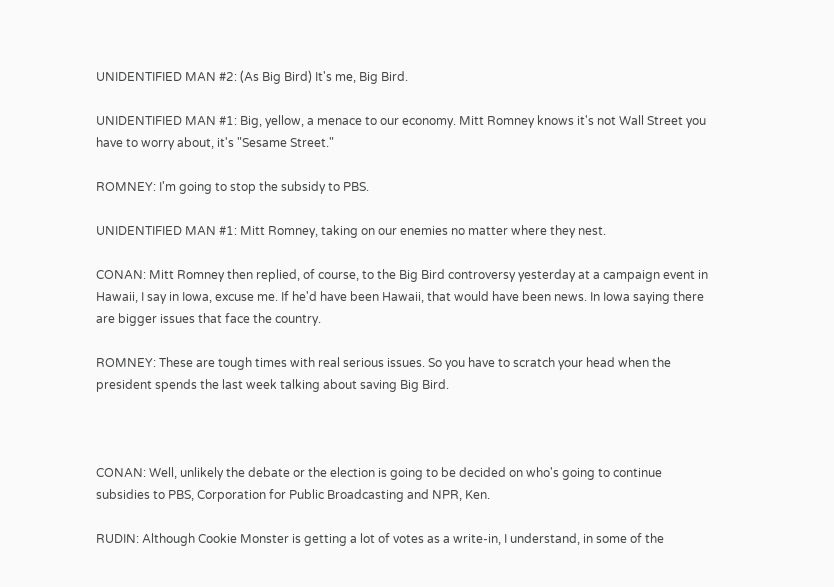UNIDENTIFIED MAN #2: (As Big Bird) It's me, Big Bird.

UNIDENTIFIED MAN #1: Big, yellow, a menace to our economy. Mitt Romney knows it's not Wall Street you have to worry about, it's "Sesame Street."

ROMNEY: I'm going to stop the subsidy to PBS.

UNIDENTIFIED MAN #1: Mitt Romney, taking on our enemies no matter where they nest.

CONAN: Mitt Romney then replied, of course, to the Big Bird controversy yesterday at a campaign event in Hawaii, I say in Iowa, excuse me. If he'd have been Hawaii, that would have been news. In Iowa saying there are bigger issues that face the country.

ROMNEY: These are tough times with real serious issues. So you have to scratch your head when the president spends the last week talking about saving Big Bird.



CONAN: Well, unlikely the debate or the election is going to be decided on who's going to continue subsidies to PBS, Corporation for Public Broadcasting and NPR, Ken.

RUDIN: Although Cookie Monster is getting a lot of votes as a write-in, I understand, in some of the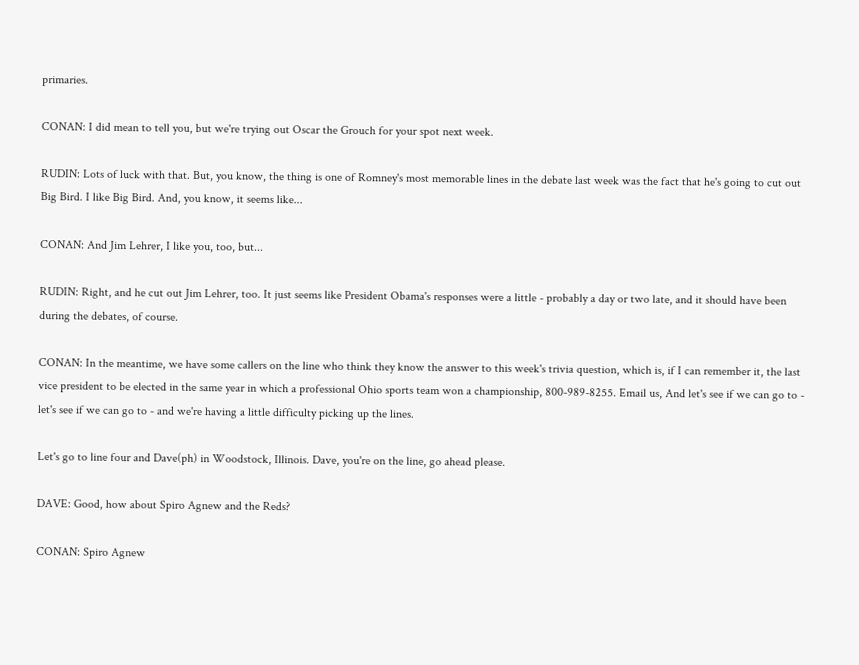primaries.

CONAN: I did mean to tell you, but we're trying out Oscar the Grouch for your spot next week.

RUDIN: Lots of luck with that. But, you know, the thing is one of Romney's most memorable lines in the debate last week was the fact that he's going to cut out Big Bird. I like Big Bird. And, you know, it seems like...

CONAN: And Jim Lehrer, I like you, too, but...

RUDIN: Right, and he cut out Jim Lehrer, too. It just seems like President Obama's responses were a little - probably a day or two late, and it should have been during the debates, of course.

CONAN: In the meantime, we have some callers on the line who think they know the answer to this week's trivia question, which is, if I can remember it, the last vice president to be elected in the same year in which a professional Ohio sports team won a championship, 800-989-8255. Email us, And let's see if we can go to - let's see if we can go to - and we're having a little difficulty picking up the lines.

Let's go to line four and Dave(ph) in Woodstock, Illinois. Dave, you're on the line, go ahead please.

DAVE: Good, how about Spiro Agnew and the Reds?

CONAN: Spiro Agnew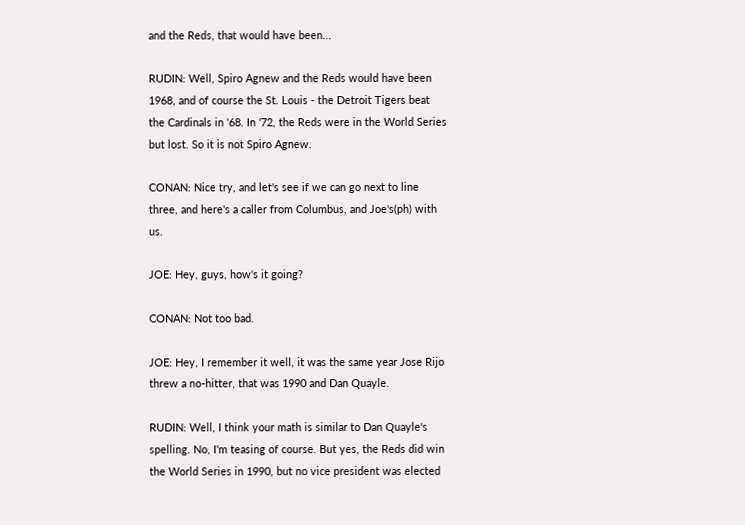and the Reds, that would have been...

RUDIN: Well, Spiro Agnew and the Reds would have been 1968, and of course the St. Louis - the Detroit Tigers beat the Cardinals in '68. In '72, the Reds were in the World Series but lost. So it is not Spiro Agnew.

CONAN: Nice try, and let's see if we can go next to line three, and here's a caller from Columbus, and Joe's(ph) with us.

JOE: Hey, guys, how's it going?

CONAN: Not too bad.

JOE: Hey, I remember it well, it was the same year Jose Rijo threw a no-hitter, that was 1990 and Dan Quayle.

RUDIN: Well, I think your math is similar to Dan Quayle's spelling. No, I'm teasing of course. But yes, the Reds did win the World Series in 1990, but no vice president was elected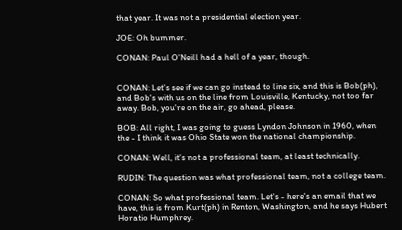that year. It was not a presidential election year.

JOE: Oh bummer.

CONAN: Paul O'Neill had a hell of a year, though.


CONAN: Let's see if we can go instead to line six, and this is Bob(ph), and Bob's with us on the line from Louisville, Kentucky, not too far away. Bob, you're on the air, go ahead, please.

BOB: All right, I was going to guess Lyndon Johnson in 1960, when the - I think it was Ohio State won the national championship.

CONAN: Well, it's not a professional team, at least technically.

RUDIN: The question was what professional team, not a college team.

CONAN: So what professional team. Let's - here's an email that we have, this is from Kurt(ph) in Renton, Washington, and he says Hubert Horatio Humphrey.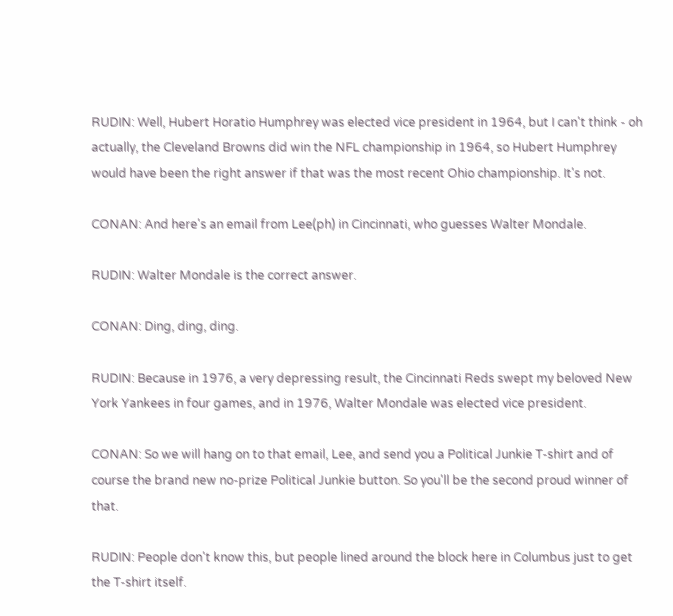RUDIN: Well, Hubert Horatio Humphrey was elected vice president in 1964, but I can't think - oh actually, the Cleveland Browns did win the NFL championship in 1964, so Hubert Humphrey would have been the right answer if that was the most recent Ohio championship. It's not.

CONAN: And here's an email from Lee(ph) in Cincinnati, who guesses Walter Mondale.

RUDIN: Walter Mondale is the correct answer.

CONAN: Ding, ding, ding.

RUDIN: Because in 1976, a very depressing result, the Cincinnati Reds swept my beloved New York Yankees in four games, and in 1976, Walter Mondale was elected vice president.

CONAN: So we will hang on to that email, Lee, and send you a Political Junkie T-shirt and of course the brand new no-prize Political Junkie button. So you'll be the second proud winner of that.

RUDIN: People don't know this, but people lined around the block here in Columbus just to get the T-shirt itself.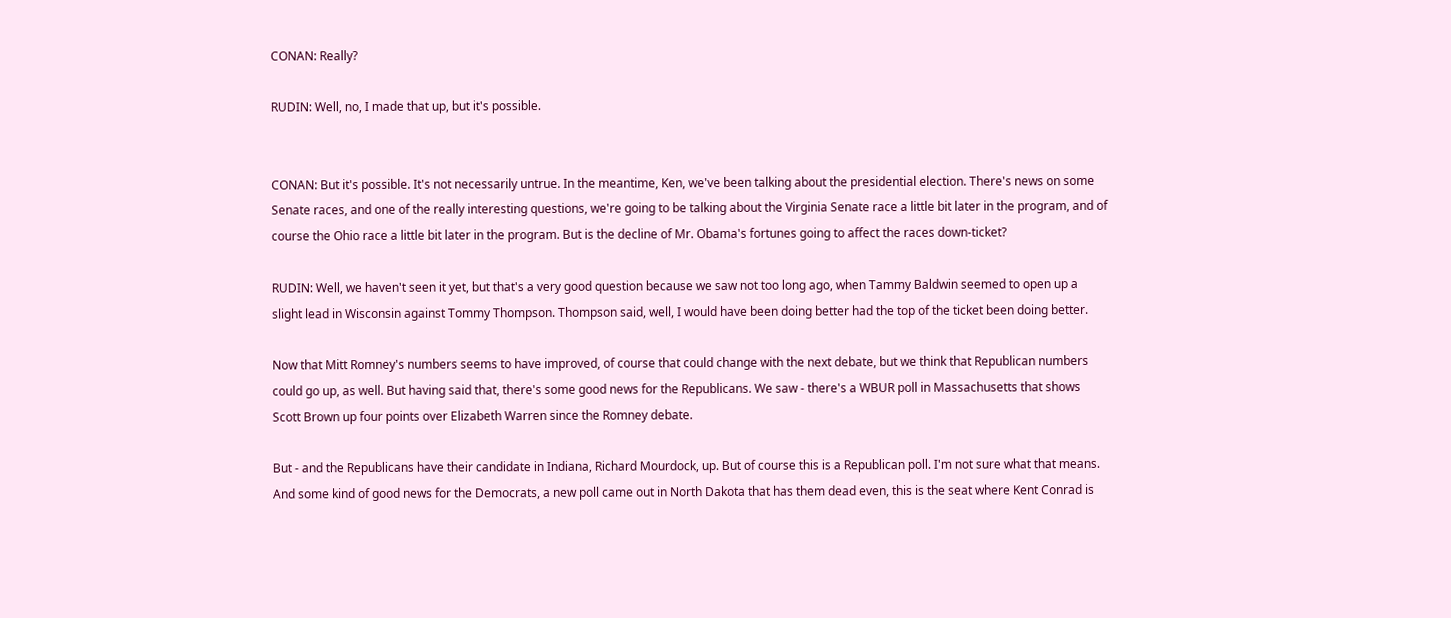CONAN: Really?

RUDIN: Well, no, I made that up, but it's possible.


CONAN: But it's possible. It's not necessarily untrue. In the meantime, Ken, we've been talking about the presidential election. There's news on some Senate races, and one of the really interesting questions, we're going to be talking about the Virginia Senate race a little bit later in the program, and of course the Ohio race a little bit later in the program. But is the decline of Mr. Obama's fortunes going to affect the races down-ticket?

RUDIN: Well, we haven't seen it yet, but that's a very good question because we saw not too long ago, when Tammy Baldwin seemed to open up a slight lead in Wisconsin against Tommy Thompson. Thompson said, well, I would have been doing better had the top of the ticket been doing better.

Now that Mitt Romney's numbers seems to have improved, of course that could change with the next debate, but we think that Republican numbers could go up, as well. But having said that, there's some good news for the Republicans. We saw - there's a WBUR poll in Massachusetts that shows Scott Brown up four points over Elizabeth Warren since the Romney debate.

But - and the Republicans have their candidate in Indiana, Richard Mourdock, up. But of course this is a Republican poll. I'm not sure what that means. And some kind of good news for the Democrats, a new poll came out in North Dakota that has them dead even, this is the seat where Kent Conrad is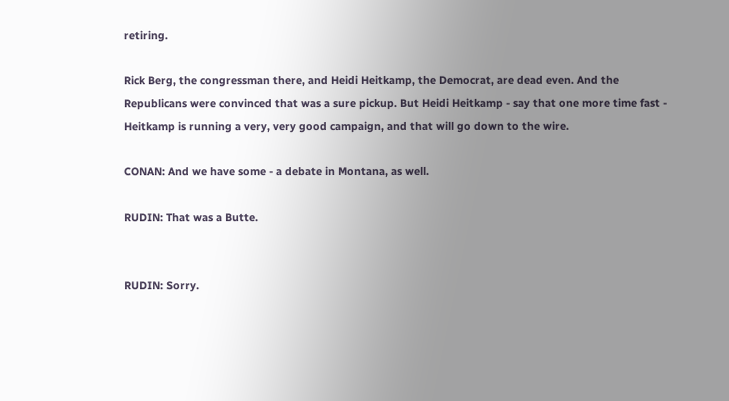retiring.

Rick Berg, the congressman there, and Heidi Heitkamp, the Democrat, are dead even. And the Republicans were convinced that was a sure pickup. But Heidi Heitkamp - say that one more time fast - Heitkamp is running a very, very good campaign, and that will go down to the wire.

CONAN: And we have some - a debate in Montana, as well.

RUDIN: That was a Butte.


RUDIN: Sorry.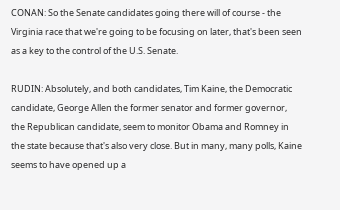CONAN: So the Senate candidates going there will of course - the Virginia race that we're going to be focusing on later, that's been seen as a key to the control of the U.S. Senate.

RUDIN: Absolutely, and both candidates, Tim Kaine, the Democratic candidate, George Allen the former senator and former governor, the Republican candidate, seem to monitor Obama and Romney in the state because that's also very close. But in many, many polls, Kaine seems to have opened up a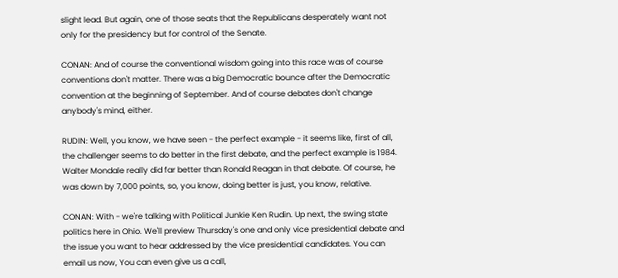slight lead. But again, one of those seats that the Republicans desperately want not only for the presidency but for control of the Senate.

CONAN: And of course the conventional wisdom going into this race was of course conventions don't matter. There was a big Democratic bounce after the Democratic convention at the beginning of September. And of course debates don't change anybody's mind, either.

RUDIN: Well, you know, we have seen - the perfect example - it seems like, first of all, the challenger seems to do better in the first debate, and the perfect example is 1984. Walter Mondale really did far better than Ronald Reagan in that debate. Of course, he was down by 7,000 points, so, you know, doing better is just, you know, relative.

CONAN: With - we're talking with Political Junkie Ken Rudin. Up next, the swing state politics here in Ohio. We'll preview Thursday's one and only vice presidential debate and the issue you want to hear addressed by the vice presidential candidates. You can email us now, You can even give us a call,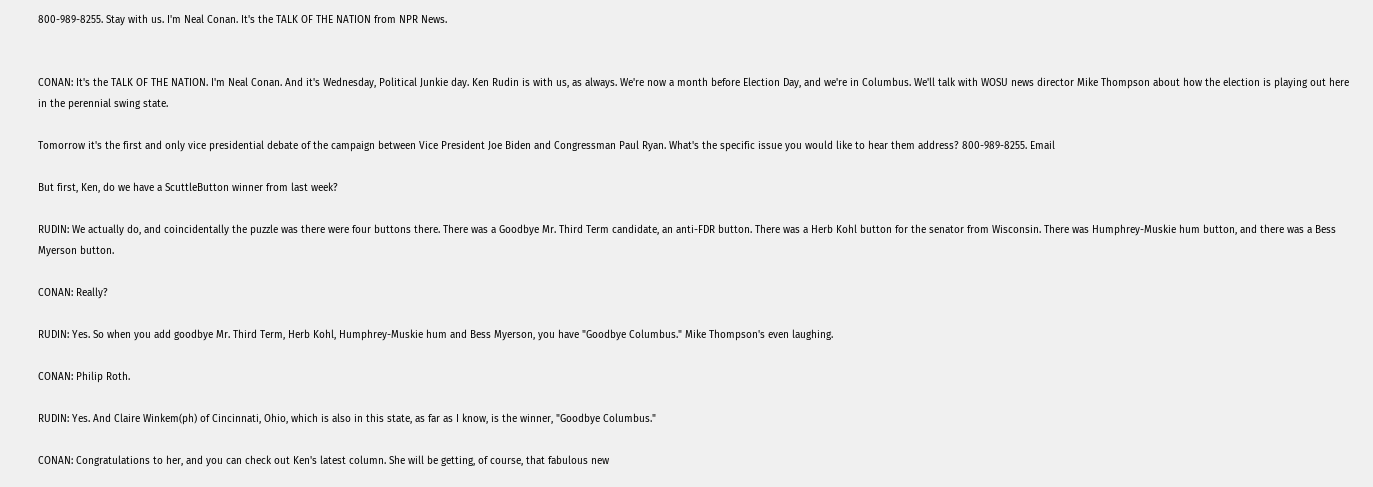800-989-8255. Stay with us. I'm Neal Conan. It's the TALK OF THE NATION from NPR News.


CONAN: It's the TALK OF THE NATION. I'm Neal Conan. And it's Wednesday, Political Junkie day. Ken Rudin is with us, as always. We're now a month before Election Day, and we're in Columbus. We'll talk with WOSU news director Mike Thompson about how the election is playing out here in the perennial swing state.

Tomorrow it's the first and only vice presidential debate of the campaign between Vice President Joe Biden and Congressman Paul Ryan. What's the specific issue you would like to hear them address? 800-989-8255. Email

But first, Ken, do we have a ScuttleButton winner from last week?

RUDIN: We actually do, and coincidentally the puzzle was there were four buttons there. There was a Goodbye Mr. Third Term candidate, an anti-FDR button. There was a Herb Kohl button for the senator from Wisconsin. There was Humphrey-Muskie hum button, and there was a Bess Myerson button.

CONAN: Really?

RUDIN: Yes. So when you add goodbye Mr. Third Term, Herb Kohl, Humphrey-Muskie hum and Bess Myerson, you have "Goodbye Columbus." Mike Thompson's even laughing.

CONAN: Philip Roth.

RUDIN: Yes. And Claire Winkem(ph) of Cincinnati, Ohio, which is also in this state, as far as I know, is the winner, "Goodbye Columbus."

CONAN: Congratulations to her, and you can check out Ken's latest column. She will be getting, of course, that fabulous new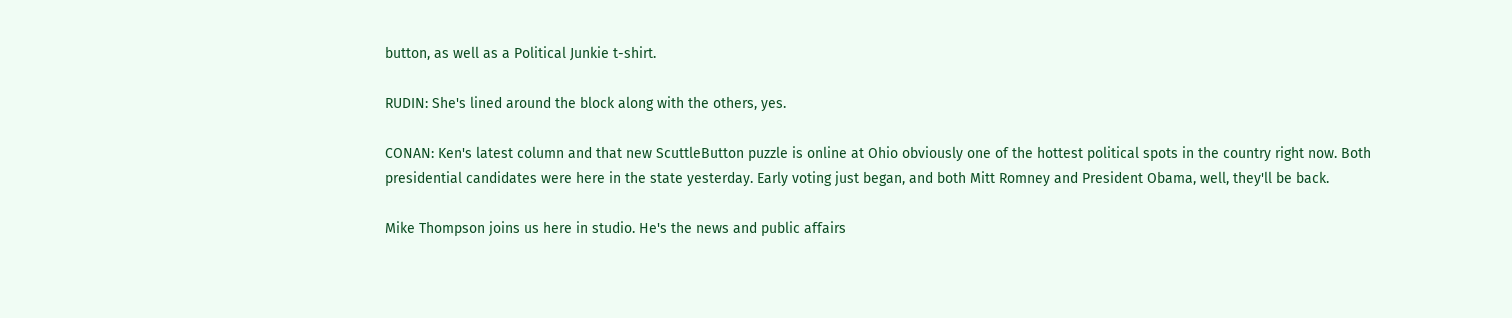button, as well as a Political Junkie t-shirt.

RUDIN: She's lined around the block along with the others, yes.

CONAN: Ken's latest column and that new ScuttleButton puzzle is online at Ohio obviously one of the hottest political spots in the country right now. Both presidential candidates were here in the state yesterday. Early voting just began, and both Mitt Romney and President Obama, well, they'll be back.

Mike Thompson joins us here in studio. He's the news and public affairs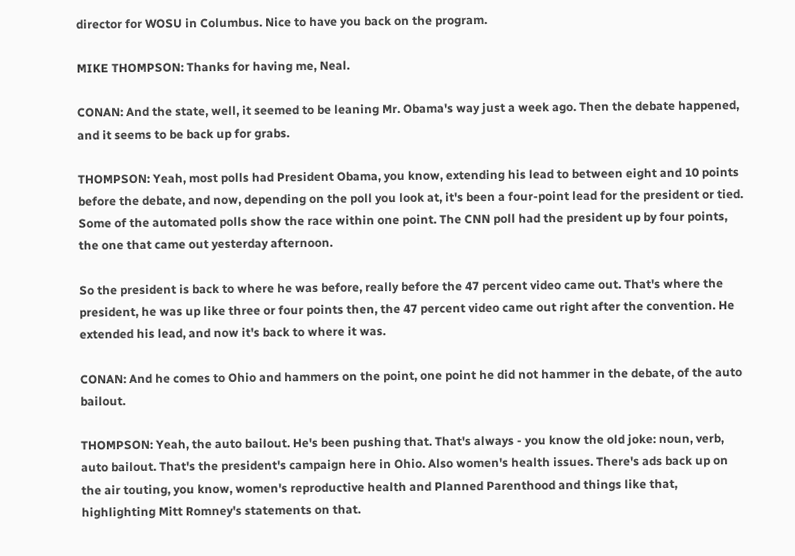director for WOSU in Columbus. Nice to have you back on the program.

MIKE THOMPSON: Thanks for having me, Neal.

CONAN: And the state, well, it seemed to be leaning Mr. Obama's way just a week ago. Then the debate happened, and it seems to be back up for grabs.

THOMPSON: Yeah, most polls had President Obama, you know, extending his lead to between eight and 10 points before the debate, and now, depending on the poll you look at, it's been a four-point lead for the president or tied. Some of the automated polls show the race within one point. The CNN poll had the president up by four points, the one that came out yesterday afternoon.

So the president is back to where he was before, really before the 47 percent video came out. That's where the president, he was up like three or four points then, the 47 percent video came out right after the convention. He extended his lead, and now it's back to where it was.

CONAN: And he comes to Ohio and hammers on the point, one point he did not hammer in the debate, of the auto bailout.

THOMPSON: Yeah, the auto bailout. He's been pushing that. That's always - you know the old joke: noun, verb, auto bailout. That's the president's campaign here in Ohio. Also women's health issues. There's ads back up on the air touting, you know, women's reproductive health and Planned Parenthood and things like that, highlighting Mitt Romney's statements on that.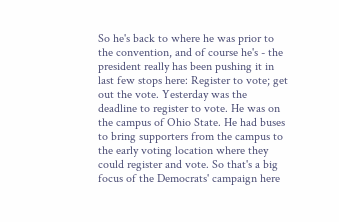So he's back to where he was prior to the convention, and of course he's - the president really has been pushing it in last few stops here: Register to vote; get out the vote. Yesterday was the deadline to register to vote. He was on the campus of Ohio State. He had buses to bring supporters from the campus to the early voting location where they could register and vote. So that's a big focus of the Democrats' campaign here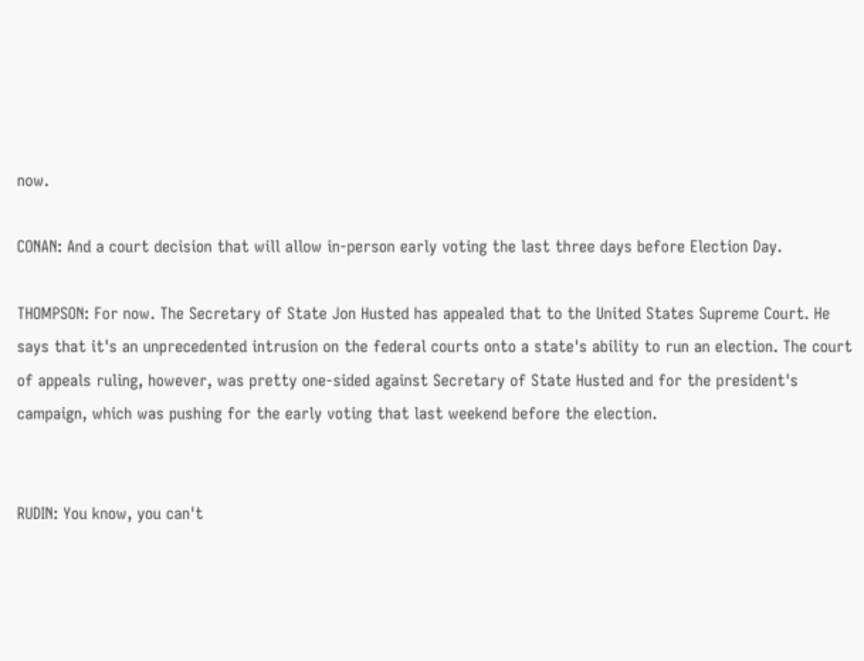now.

CONAN: And a court decision that will allow in-person early voting the last three days before Election Day.

THOMPSON: For now. The Secretary of State Jon Husted has appealed that to the United States Supreme Court. He says that it's an unprecedented intrusion on the federal courts onto a state's ability to run an election. The court of appeals ruling, however, was pretty one-sided against Secretary of State Husted and for the president's campaign, which was pushing for the early voting that last weekend before the election.


RUDIN: You know, you can't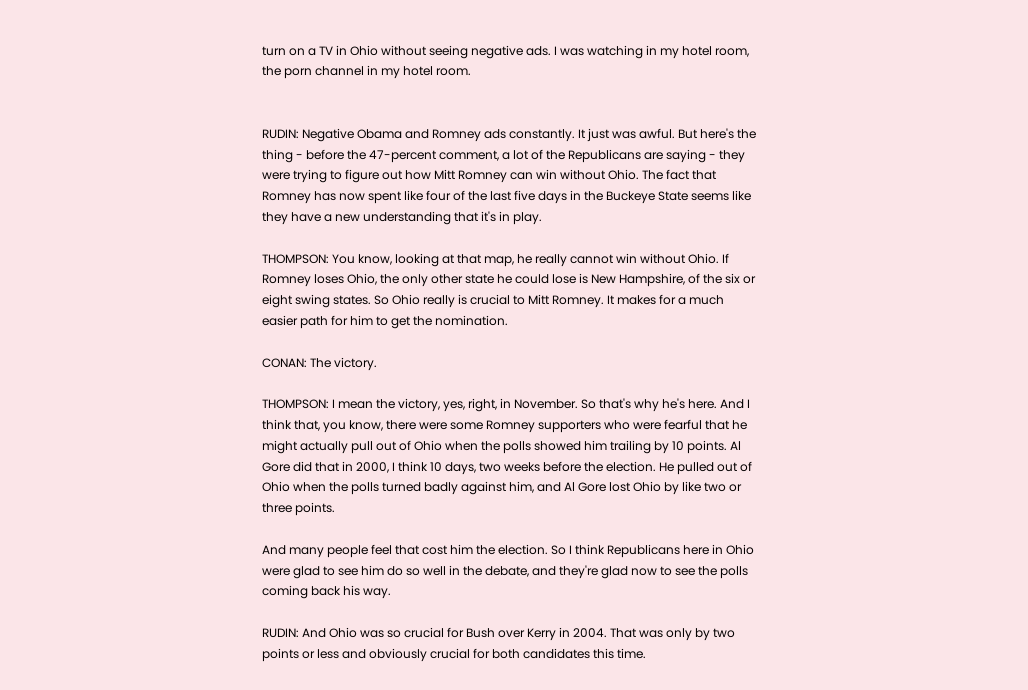turn on a TV in Ohio without seeing negative ads. I was watching in my hotel room, the porn channel in my hotel room.


RUDIN: Negative Obama and Romney ads constantly. It just was awful. But here's the thing - before the 47-percent comment, a lot of the Republicans are saying - they were trying to figure out how Mitt Romney can win without Ohio. The fact that Romney has now spent like four of the last five days in the Buckeye State seems like they have a new understanding that it's in play.

THOMPSON: You know, looking at that map, he really cannot win without Ohio. If Romney loses Ohio, the only other state he could lose is New Hampshire, of the six or eight swing states. So Ohio really is crucial to Mitt Romney. It makes for a much easier path for him to get the nomination.

CONAN: The victory.

THOMPSON: I mean the victory, yes, right, in November. So that's why he's here. And I think that, you know, there were some Romney supporters who were fearful that he might actually pull out of Ohio when the polls showed him trailing by 10 points. Al Gore did that in 2000, I think 10 days, two weeks before the election. He pulled out of Ohio when the polls turned badly against him, and Al Gore lost Ohio by like two or three points.

And many people feel that cost him the election. So I think Republicans here in Ohio were glad to see him do so well in the debate, and they're glad now to see the polls coming back his way.

RUDIN: And Ohio was so crucial for Bush over Kerry in 2004. That was only by two points or less and obviously crucial for both candidates this time.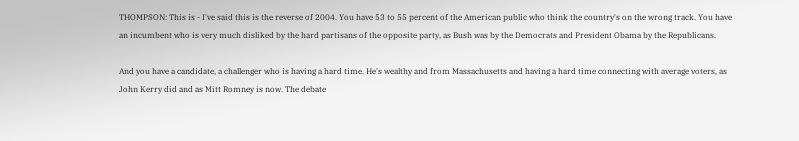THOMPSON: This is - I've said this is the reverse of 2004. You have 53 to 55 percent of the American public who think the country's on the wrong track. You have an incumbent who is very much disliked by the hard partisans of the opposite party, as Bush was by the Democrats and President Obama by the Republicans.

And you have a candidate, a challenger who is having a hard time. He's wealthy and from Massachusetts and having a hard time connecting with average voters, as John Kerry did and as Mitt Romney is now. The debate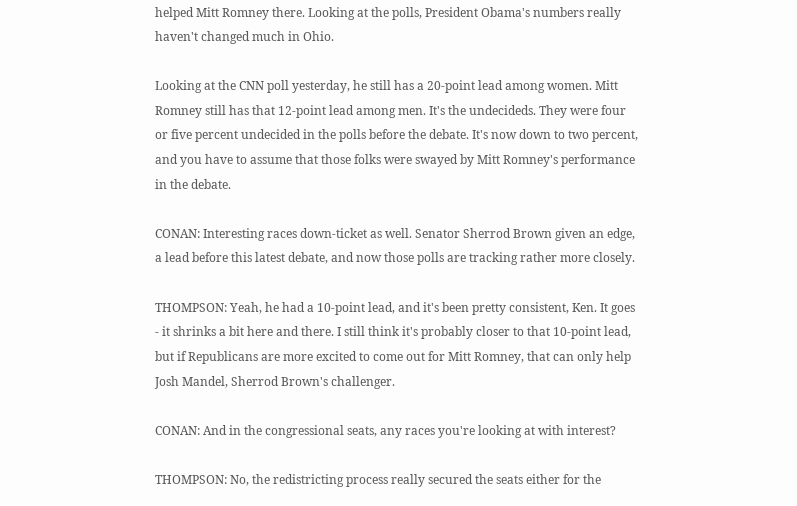helped Mitt Romney there. Looking at the polls, President Obama's numbers really haven't changed much in Ohio.

Looking at the CNN poll yesterday, he still has a 20-point lead among women. Mitt Romney still has that 12-point lead among men. It's the undecideds. They were four or five percent undecided in the polls before the debate. It's now down to two percent, and you have to assume that those folks were swayed by Mitt Romney's performance in the debate.

CONAN: Interesting races down-ticket as well. Senator Sherrod Brown given an edge, a lead before this latest debate, and now those polls are tracking rather more closely.

THOMPSON: Yeah, he had a 10-point lead, and it's been pretty consistent, Ken. It goes - it shrinks a bit here and there. I still think it's probably closer to that 10-point lead, but if Republicans are more excited to come out for Mitt Romney, that can only help Josh Mandel, Sherrod Brown's challenger.

CONAN: And in the congressional seats, any races you're looking at with interest?

THOMPSON: No, the redistricting process really secured the seats either for the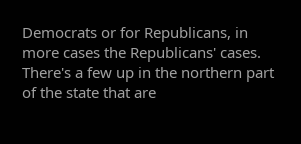Democrats or for Republicans, in more cases the Republicans' cases. There's a few up in the northern part of the state that are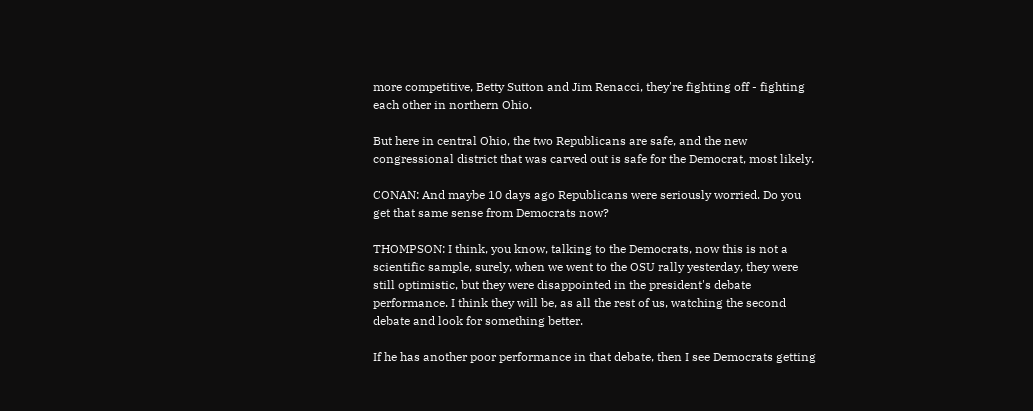more competitive, Betty Sutton and Jim Renacci, they're fighting off - fighting each other in northern Ohio.

But here in central Ohio, the two Republicans are safe, and the new congressional district that was carved out is safe for the Democrat, most likely.

CONAN: And maybe 10 days ago Republicans were seriously worried. Do you get that same sense from Democrats now?

THOMPSON: I think, you know, talking to the Democrats, now this is not a scientific sample, surely, when we went to the OSU rally yesterday, they were still optimistic, but they were disappointed in the president's debate performance. I think they will be, as all the rest of us, watching the second debate and look for something better.

If he has another poor performance in that debate, then I see Democrats getting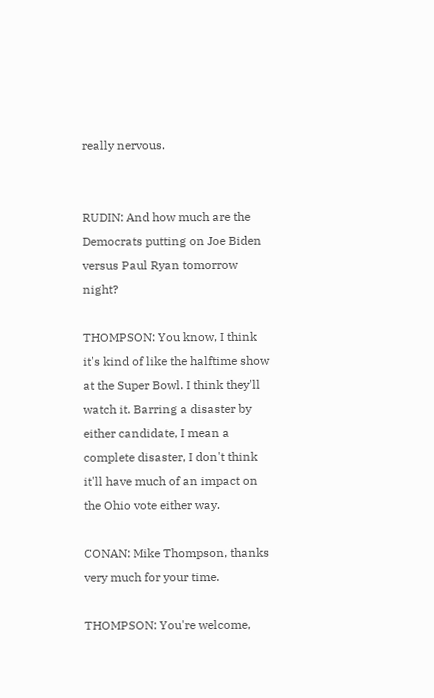really nervous.


RUDIN: And how much are the Democrats putting on Joe Biden versus Paul Ryan tomorrow night?

THOMPSON: You know, I think it's kind of like the halftime show at the Super Bowl. I think they'll watch it. Barring a disaster by either candidate, I mean a complete disaster, I don't think it'll have much of an impact on the Ohio vote either way.

CONAN: Mike Thompson, thanks very much for your time.

THOMPSON: You're welcome,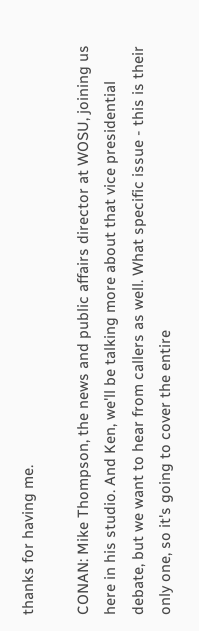thanks for having me.

CONAN: Mike Thompson, the news and public affairs director at WOSU, joining us here in his studio. And Ken, we'll be talking more about that vice presidential debate, but we want to hear from callers as well. What specific issue - this is their only one, so it's going to cover the entire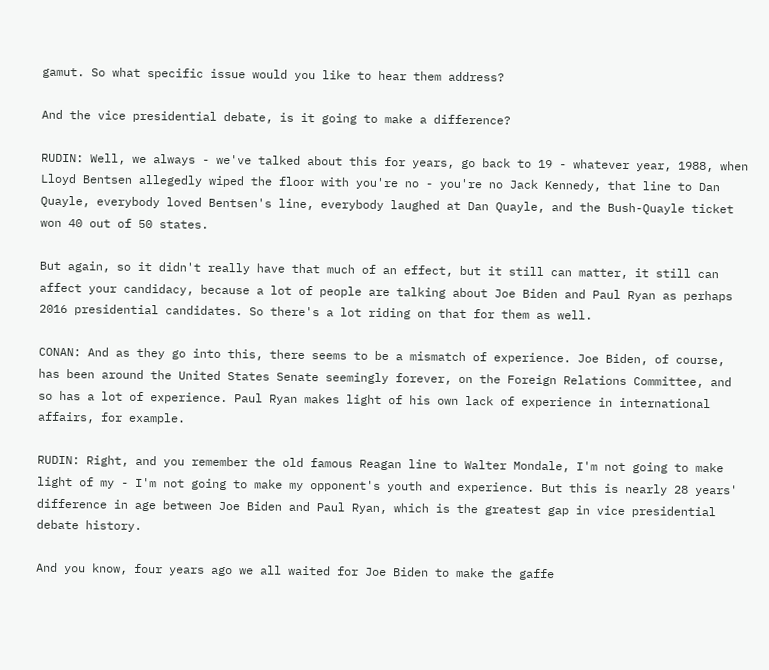gamut. So what specific issue would you like to hear them address?

And the vice presidential debate, is it going to make a difference?

RUDIN: Well, we always - we've talked about this for years, go back to 19 - whatever year, 1988, when Lloyd Bentsen allegedly wiped the floor with you're no - you're no Jack Kennedy, that line to Dan Quayle, everybody loved Bentsen's line, everybody laughed at Dan Quayle, and the Bush-Quayle ticket won 40 out of 50 states.

But again, so it didn't really have that much of an effect, but it still can matter, it still can affect your candidacy, because a lot of people are talking about Joe Biden and Paul Ryan as perhaps 2016 presidential candidates. So there's a lot riding on that for them as well.

CONAN: And as they go into this, there seems to be a mismatch of experience. Joe Biden, of course, has been around the United States Senate seemingly forever, on the Foreign Relations Committee, and so has a lot of experience. Paul Ryan makes light of his own lack of experience in international affairs, for example.

RUDIN: Right, and you remember the old famous Reagan line to Walter Mondale, I'm not going to make light of my - I'm not going to make my opponent's youth and experience. But this is nearly 28 years' difference in age between Joe Biden and Paul Ryan, which is the greatest gap in vice presidential debate history.

And you know, four years ago we all waited for Joe Biden to make the gaffe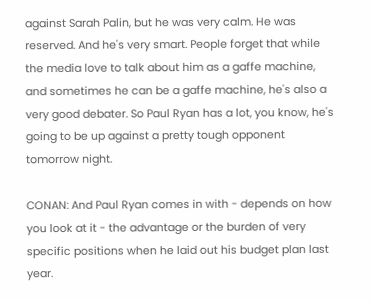against Sarah Palin, but he was very calm. He was reserved. And he's very smart. People forget that while the media love to talk about him as a gaffe machine, and sometimes he can be a gaffe machine, he's also a very good debater. So Paul Ryan has a lot, you know, he's going to be up against a pretty tough opponent tomorrow night.

CONAN: And Paul Ryan comes in with - depends on how you look at it - the advantage or the burden of very specific positions when he laid out his budget plan last year.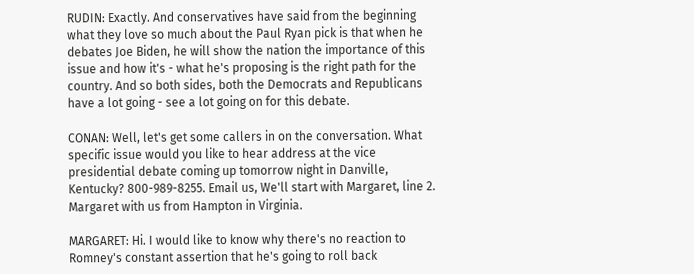RUDIN: Exactly. And conservatives have said from the beginning what they love so much about the Paul Ryan pick is that when he debates Joe Biden, he will show the nation the importance of this issue and how it's - what he's proposing is the right path for the country. And so both sides, both the Democrats and Republicans have a lot going - see a lot going on for this debate.

CONAN: Well, let's get some callers in on the conversation. What specific issue would you like to hear address at the vice presidential debate coming up tomorrow night in Danville, Kentucky? 800-989-8255. Email us, We'll start with Margaret, line 2. Margaret with us from Hampton in Virginia.

MARGARET: Hi. I would like to know why there's no reaction to Romney's constant assertion that he's going to roll back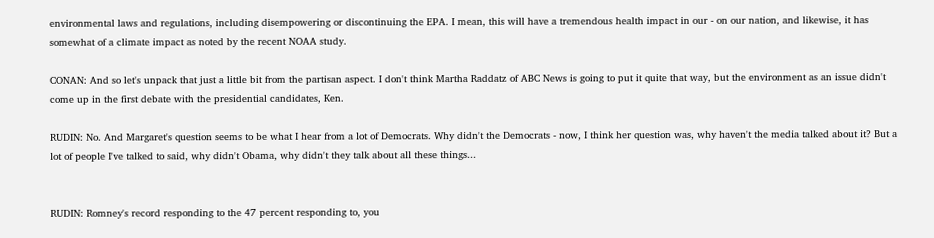environmental laws and regulations, including disempowering or discontinuing the EPA. I mean, this will have a tremendous health impact in our - on our nation, and likewise, it has somewhat of a climate impact as noted by the recent NOAA study.

CONAN: And so let's unpack that just a little bit from the partisan aspect. I don't think Martha Raddatz of ABC News is going to put it quite that way, but the environment as an issue didn't come up in the first debate with the presidential candidates, Ken.

RUDIN: No. And Margaret's question seems to be what I hear from a lot of Democrats. Why didn't the Democrats - now, I think her question was, why haven't the media talked about it? But a lot of people I've talked to said, why didn't Obama, why didn't they talk about all these things...


RUDIN: Romney's record responding to the 47 percent responding to, you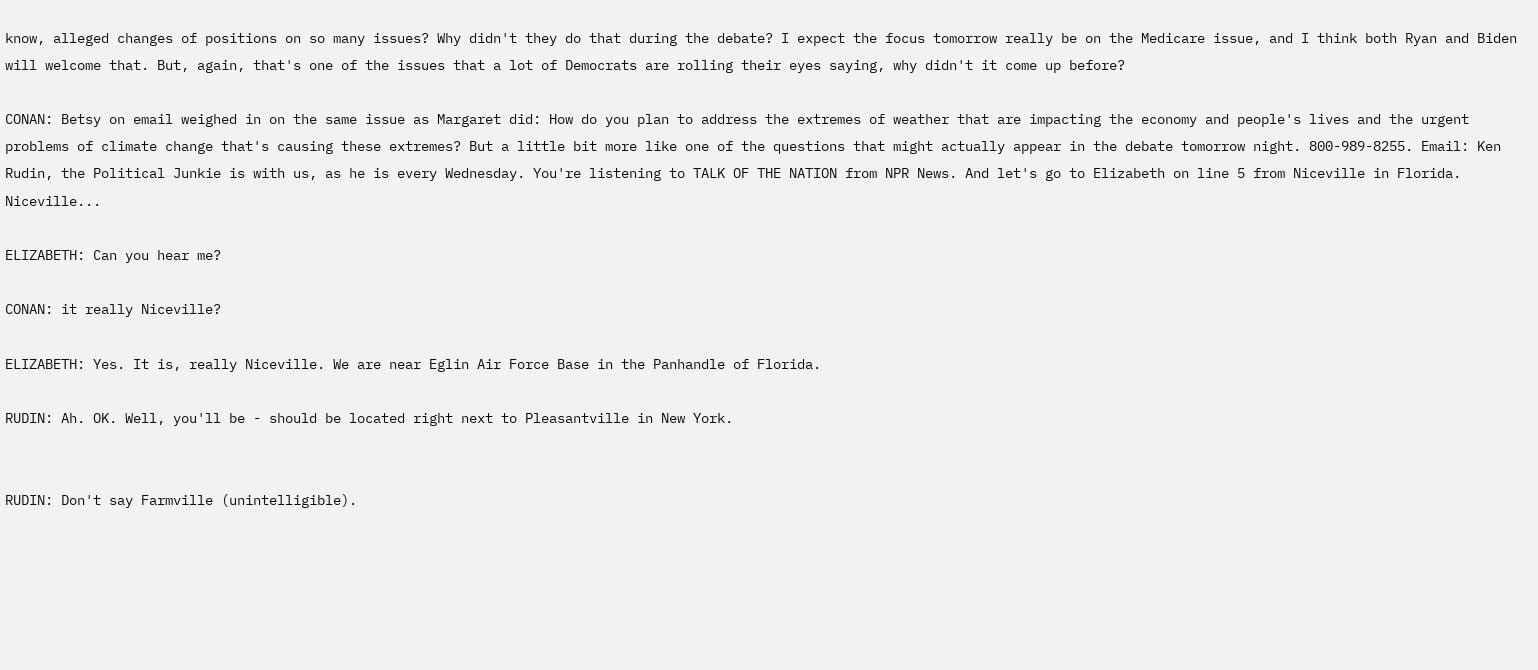know, alleged changes of positions on so many issues? Why didn't they do that during the debate? I expect the focus tomorrow really be on the Medicare issue, and I think both Ryan and Biden will welcome that. But, again, that's one of the issues that a lot of Democrats are rolling their eyes saying, why didn't it come up before?

CONAN: Betsy on email weighed in on the same issue as Margaret did: How do you plan to address the extremes of weather that are impacting the economy and people's lives and the urgent problems of climate change that's causing these extremes? But a little bit more like one of the questions that might actually appear in the debate tomorrow night. 800-989-8255. Email: Ken Rudin, the Political Junkie is with us, as he is every Wednesday. You're listening to TALK OF THE NATION from NPR News. And let's go to Elizabeth on line 5 from Niceville in Florida. Niceville...

ELIZABETH: Can you hear me?

CONAN: it really Niceville?

ELIZABETH: Yes. It is, really Niceville. We are near Eglin Air Force Base in the Panhandle of Florida.

RUDIN: Ah. OK. Well, you'll be - should be located right next to Pleasantville in New York.


RUDIN: Don't say Farmville (unintelligible).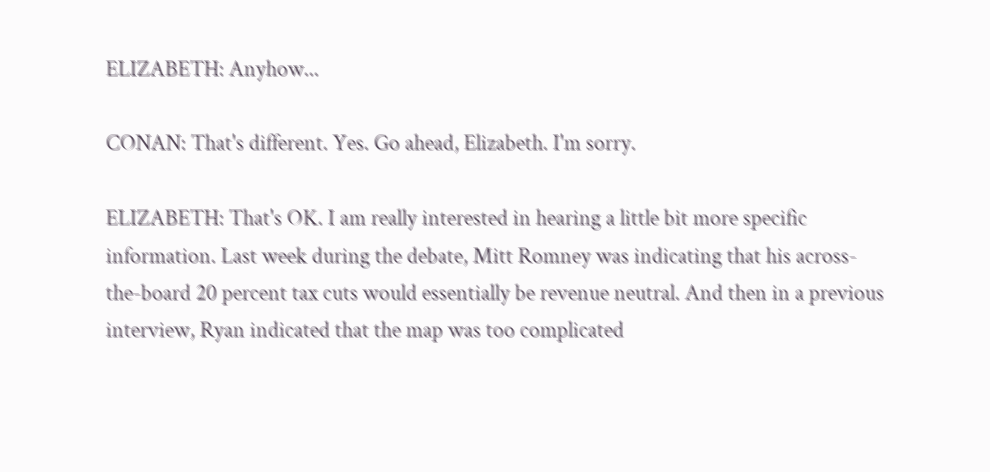ELIZABETH: Anyhow...

CONAN: That's different. Yes. Go ahead, Elizabeth. I'm sorry.

ELIZABETH: That's OK. I am really interested in hearing a little bit more specific information. Last week during the debate, Mitt Romney was indicating that his across-the-board 20 percent tax cuts would essentially be revenue neutral. And then in a previous interview, Ryan indicated that the map was too complicated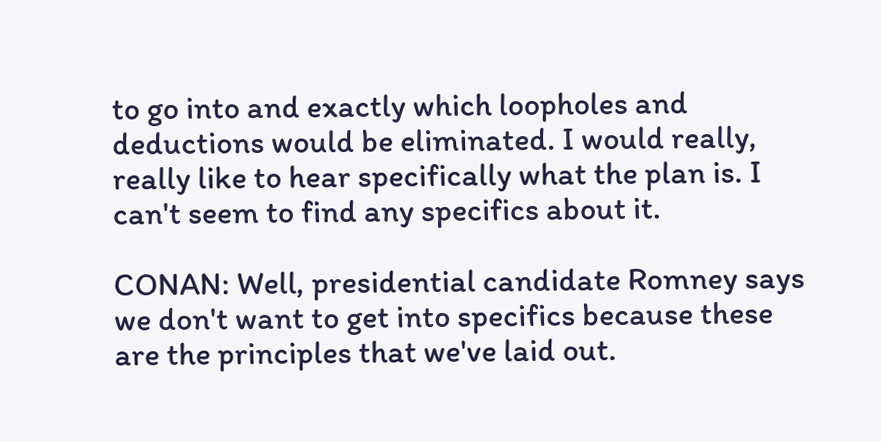to go into and exactly which loopholes and deductions would be eliminated. I would really, really like to hear specifically what the plan is. I can't seem to find any specifics about it.

CONAN: Well, presidential candidate Romney says we don't want to get into specifics because these are the principles that we've laid out.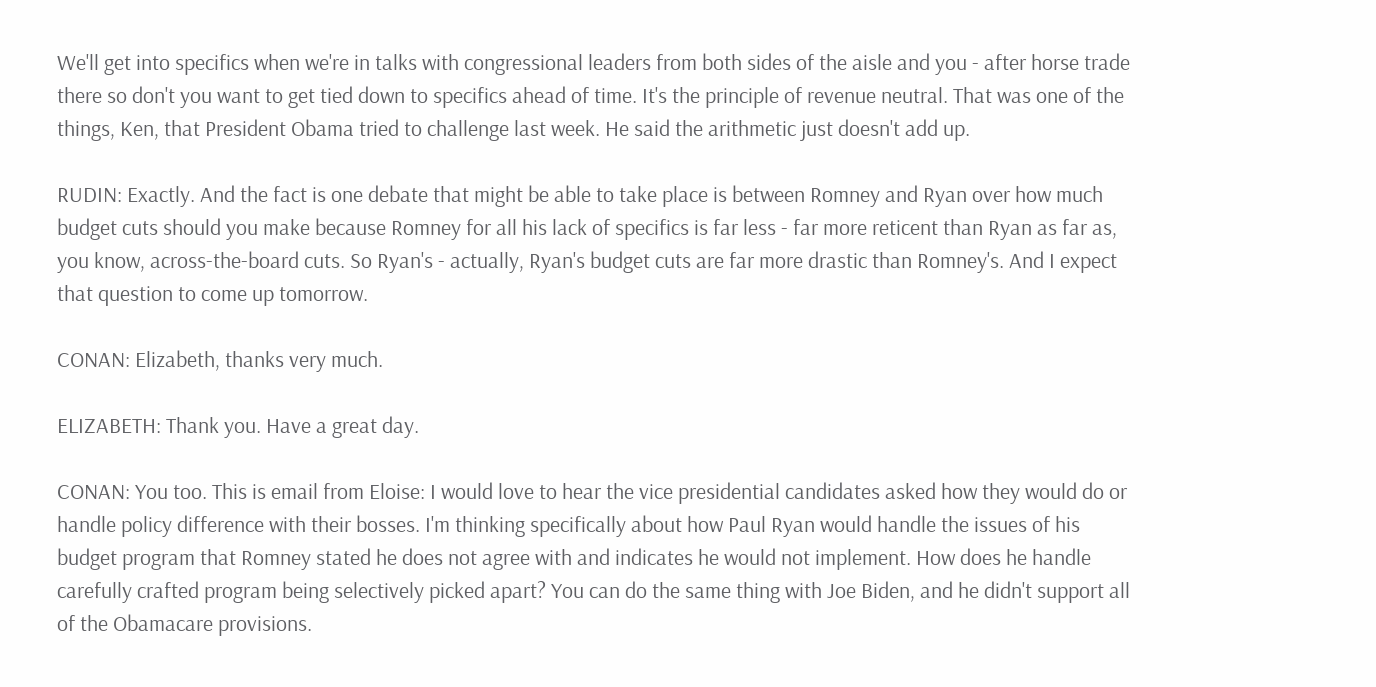We'll get into specifics when we're in talks with congressional leaders from both sides of the aisle and you - after horse trade there so don't you want to get tied down to specifics ahead of time. It's the principle of revenue neutral. That was one of the things, Ken, that President Obama tried to challenge last week. He said the arithmetic just doesn't add up.

RUDIN: Exactly. And the fact is one debate that might be able to take place is between Romney and Ryan over how much budget cuts should you make because Romney for all his lack of specifics is far less - far more reticent than Ryan as far as, you know, across-the-board cuts. So Ryan's - actually, Ryan's budget cuts are far more drastic than Romney's. And I expect that question to come up tomorrow.

CONAN: Elizabeth, thanks very much.

ELIZABETH: Thank you. Have a great day.

CONAN: You too. This is email from Eloise: I would love to hear the vice presidential candidates asked how they would do or handle policy difference with their bosses. I'm thinking specifically about how Paul Ryan would handle the issues of his budget program that Romney stated he does not agree with and indicates he would not implement. How does he handle carefully crafted program being selectively picked apart? You can do the same thing with Joe Biden, and he didn't support all of the Obamacare provisions.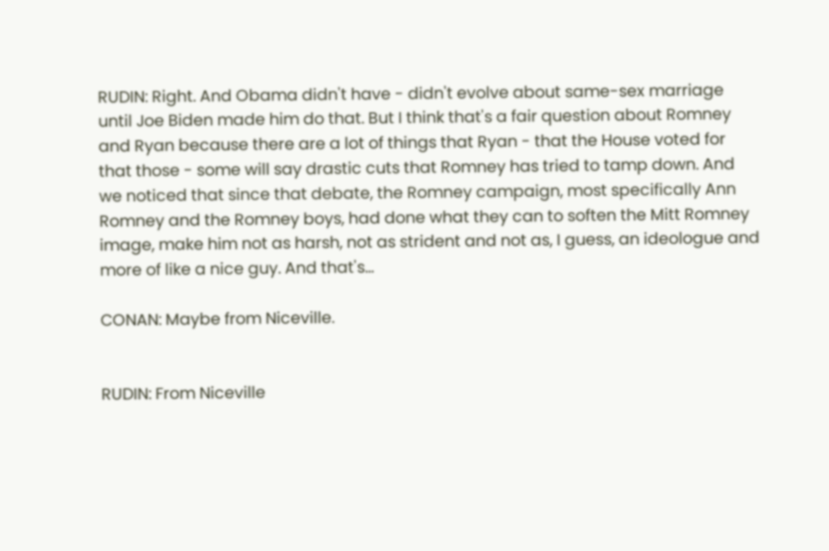RUDIN: Right. And Obama didn't have - didn't evolve about same-sex marriage until Joe Biden made him do that. But I think that's a fair question about Romney and Ryan because there are a lot of things that Ryan - that the House voted for that those - some will say drastic cuts that Romney has tried to tamp down. And we noticed that since that debate, the Romney campaign, most specifically Ann Romney and the Romney boys, had done what they can to soften the Mitt Romney image, make him not as harsh, not as strident and not as, I guess, an ideologue and more of like a nice guy. And that's...

CONAN: Maybe from Niceville.


RUDIN: From Niceville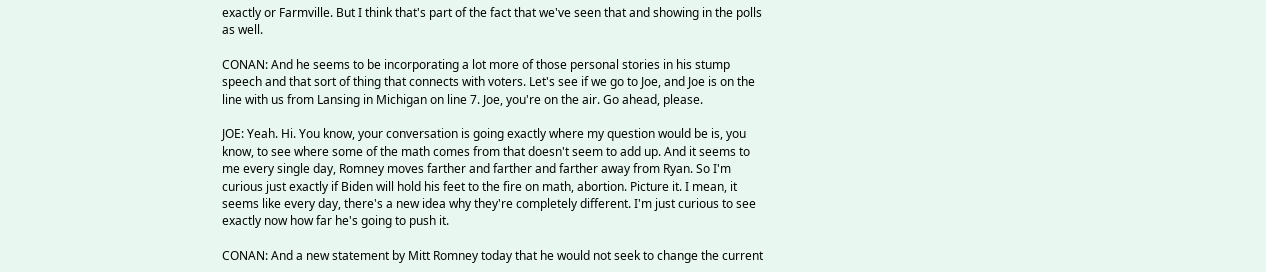exactly or Farmville. But I think that's part of the fact that we've seen that and showing in the polls as well.

CONAN: And he seems to be incorporating a lot more of those personal stories in his stump speech and that sort of thing that connects with voters. Let's see if we go to Joe, and Joe is on the line with us from Lansing in Michigan on line 7. Joe, you're on the air. Go ahead, please.

JOE: Yeah. Hi. You know, your conversation is going exactly where my question would be is, you know, to see where some of the math comes from that doesn't seem to add up. And it seems to me every single day, Romney moves farther and farther and farther away from Ryan. So I'm curious just exactly if Biden will hold his feet to the fire on math, abortion. Picture it. I mean, it seems like every day, there's a new idea why they're completely different. I'm just curious to see exactly now how far he's going to push it.

CONAN: And a new statement by Mitt Romney today that he would not seek to change the current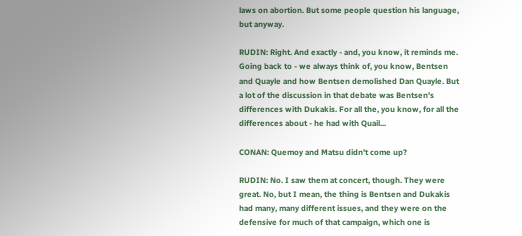laws on abortion. But some people question his language, but anyway.

RUDIN: Right. And exactly - and, you know, it reminds me. Going back to - we always think of, you know, Bentsen and Quayle and how Bentsen demolished Dan Quayle. But a lot of the discussion in that debate was Bentsen's differences with Dukakis. For all the, you know, for all the differences about - he had with Quail...

CONAN: Quemoy and Matsu didn't come up?

RUDIN: No. I saw them at concert, though. They were great. No, but I mean, the thing is Bentsen and Dukakis had many, many different issues, and they were on the defensive for much of that campaign, which one is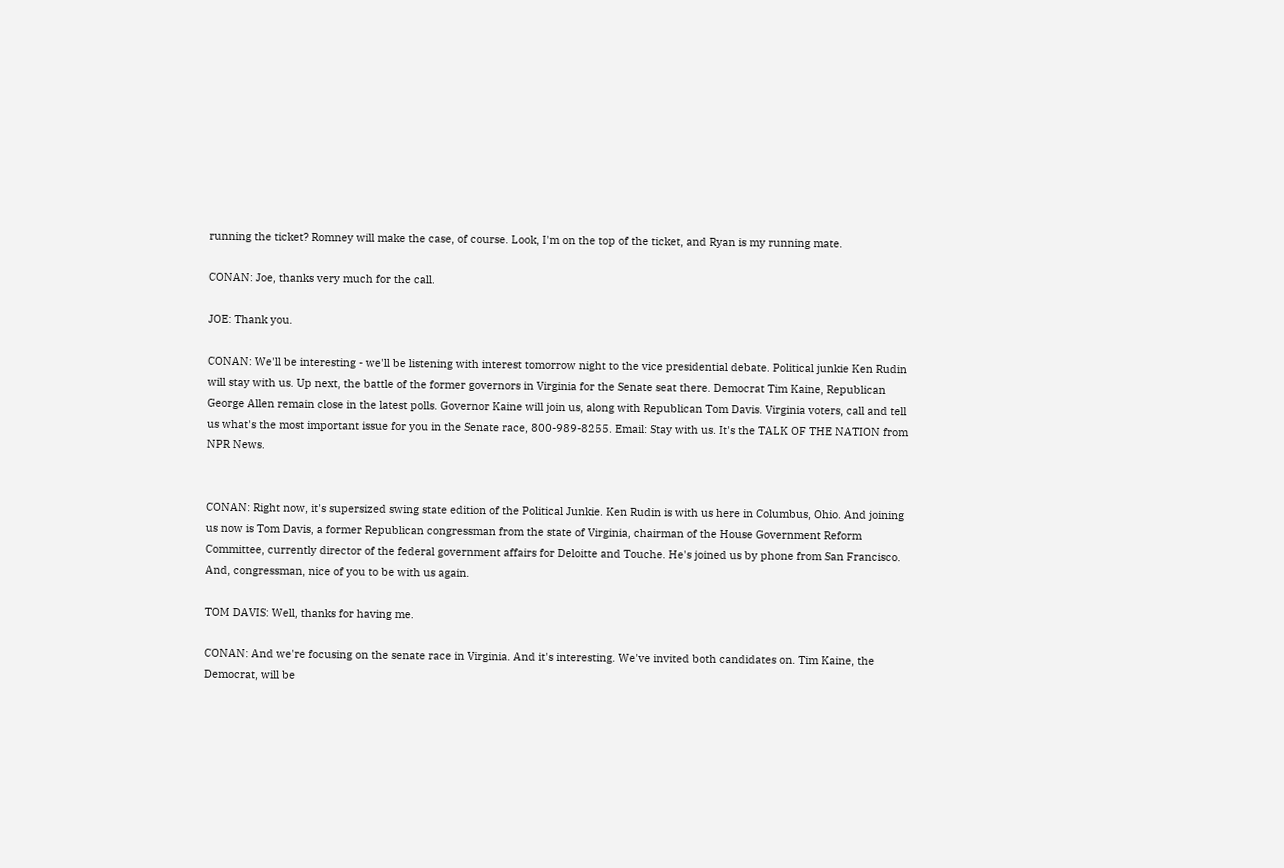running the ticket? Romney will make the case, of course. Look, I'm on the top of the ticket, and Ryan is my running mate.

CONAN: Joe, thanks very much for the call.

JOE: Thank you.

CONAN: We'll be interesting - we'll be listening with interest tomorrow night to the vice presidential debate. Political junkie Ken Rudin will stay with us. Up next, the battle of the former governors in Virginia for the Senate seat there. Democrat Tim Kaine, Republican George Allen remain close in the latest polls. Governor Kaine will join us, along with Republican Tom Davis. Virginia voters, call and tell us what's the most important issue for you in the Senate race, 800-989-8255. Email: Stay with us. It's the TALK OF THE NATION from NPR News.


CONAN: Right now, it's supersized swing state edition of the Political Junkie. Ken Rudin is with us here in Columbus, Ohio. And joining us now is Tom Davis, a former Republican congressman from the state of Virginia, chairman of the House Government Reform Committee, currently director of the federal government affairs for Deloitte and Touche. He's joined us by phone from San Francisco. And, congressman, nice of you to be with us again.

TOM DAVIS: Well, thanks for having me.

CONAN: And we're focusing on the senate race in Virginia. And it's interesting. We've invited both candidates on. Tim Kaine, the Democrat, will be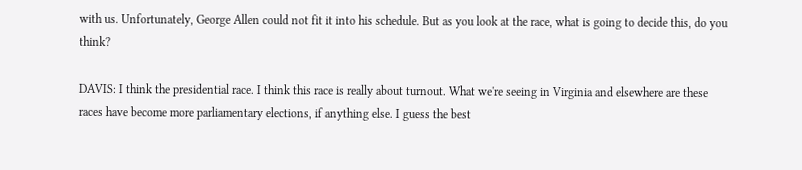with us. Unfortunately, George Allen could not fit it into his schedule. But as you look at the race, what is going to decide this, do you think?

DAVIS: I think the presidential race. I think this race is really about turnout. What we're seeing in Virginia and elsewhere are these races have become more parliamentary elections, if anything else. I guess the best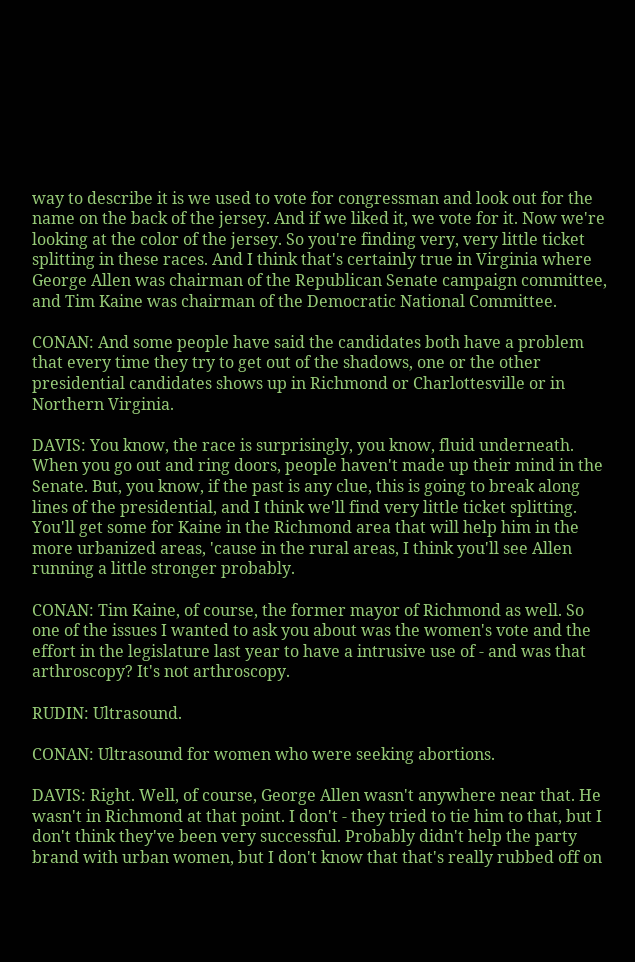way to describe it is we used to vote for congressman and look out for the name on the back of the jersey. And if we liked it, we vote for it. Now we're looking at the color of the jersey. So you're finding very, very little ticket splitting in these races. And I think that's certainly true in Virginia where George Allen was chairman of the Republican Senate campaign committee, and Tim Kaine was chairman of the Democratic National Committee.

CONAN: And some people have said the candidates both have a problem that every time they try to get out of the shadows, one or the other presidential candidates shows up in Richmond or Charlottesville or in Northern Virginia.

DAVIS: You know, the race is surprisingly, you know, fluid underneath. When you go out and ring doors, people haven't made up their mind in the Senate. But, you know, if the past is any clue, this is going to break along lines of the presidential, and I think we'll find very little ticket splitting. You'll get some for Kaine in the Richmond area that will help him in the more urbanized areas, 'cause in the rural areas, I think you'll see Allen running a little stronger probably.

CONAN: Tim Kaine, of course, the former mayor of Richmond as well. So one of the issues I wanted to ask you about was the women's vote and the effort in the legislature last year to have a intrusive use of - and was that arthroscopy? It's not arthroscopy.

RUDIN: Ultrasound.

CONAN: Ultrasound for women who were seeking abortions.

DAVIS: Right. Well, of course, George Allen wasn't anywhere near that. He wasn't in Richmond at that point. I don't - they tried to tie him to that, but I don't think they've been very successful. Probably didn't help the party brand with urban women, but I don't know that that's really rubbed off on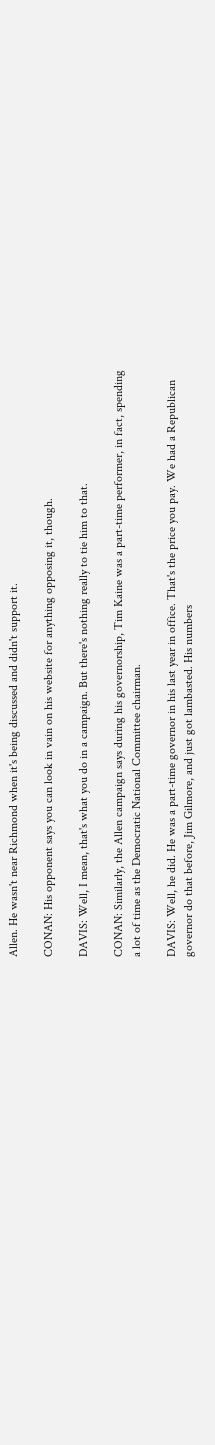Allen. He wasn't near Richmond when it's being discussed and didn't support it.

CONAN: His opponent says you can look in vain on his website for anything opposing it, though.

DAVIS: Well, I mean, that's what you do in a campaign. But there's nothing really to tie him to that.

CONAN: Similarly, the Allen campaign says during his governorship, Tim Kaine was a part-time performer, in fact, spending a lot of time as the Democratic National Committee chairman.

DAVIS: Well, he did. He was a part-time governor in his last year in office. That's the price you pay. We had a Republican governor do that before, Jim Gilmore, and just got lambasted. His numbers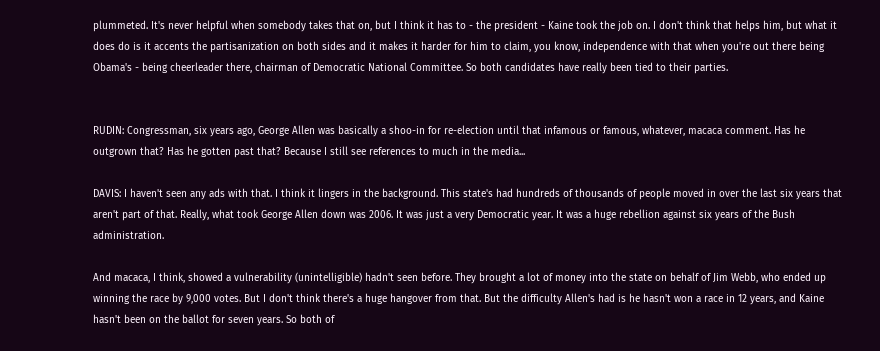plummeted. It's never helpful when somebody takes that on, but I think it has to - the president - Kaine took the job on. I don't think that helps him, but what it does do is it accents the partisanization on both sides and it makes it harder for him to claim, you know, independence with that when you're out there being Obama's - being cheerleader there, chairman of Democratic National Committee. So both candidates have really been tied to their parties.


RUDIN: Congressman, six years ago, George Allen was basically a shoo-in for re-election until that infamous or famous, whatever, macaca comment. Has he outgrown that? Has he gotten past that? Because I still see references to much in the media...

DAVIS: I haven't seen any ads with that. I think it lingers in the background. This state's had hundreds of thousands of people moved in over the last six years that aren't part of that. Really, what took George Allen down was 2006. It was just a very Democratic year. It was a huge rebellion against six years of the Bush administration.

And macaca, I think, showed a vulnerability (unintelligible) hadn't seen before. They brought a lot of money into the state on behalf of Jim Webb, who ended up winning the race by 9,000 votes. But I don't think there's a huge hangover from that. But the difficulty Allen's had is he hasn't won a race in 12 years, and Kaine hasn't been on the ballot for seven years. So both of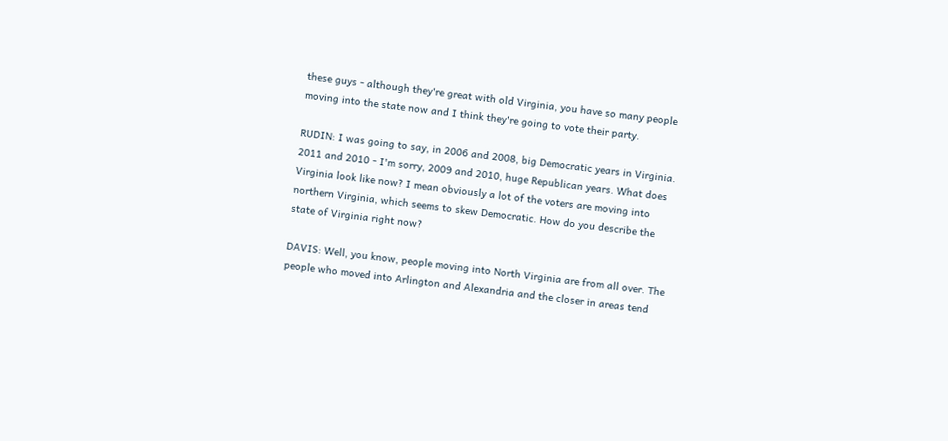these guys - although they're great with old Virginia, you have so many people moving into the state now and I think they're going to vote their party.

RUDIN: I was going to say, in 2006 and 2008, big Democratic years in Virginia. 2011 and 2010 - I'm sorry, 2009 and 2010, huge Republican years. What does Virginia look like now? I mean obviously a lot of the voters are moving into northern Virginia, which seems to skew Democratic. How do you describe the state of Virginia right now?

DAVIS: Well, you know, people moving into North Virginia are from all over. The people who moved into Arlington and Alexandria and the closer in areas tend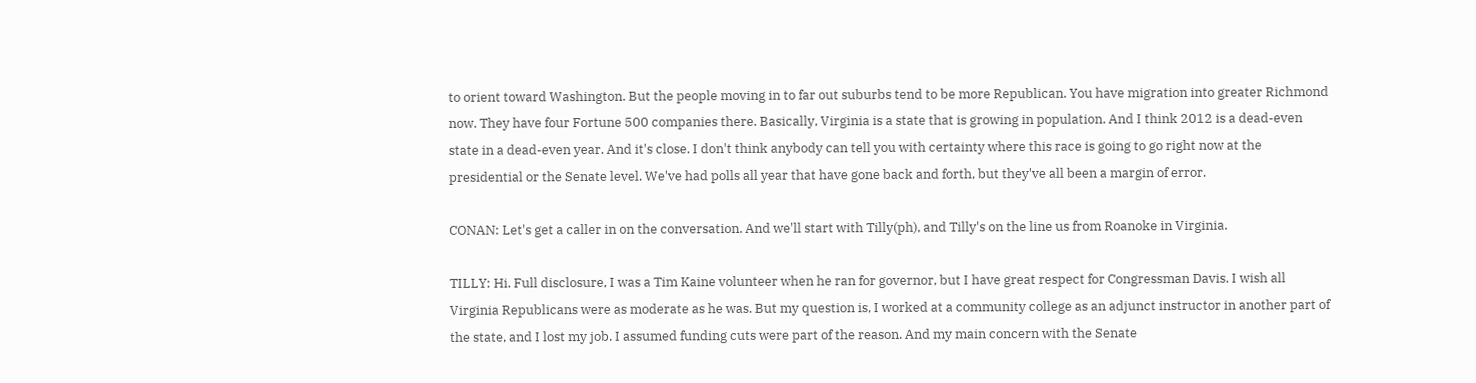to orient toward Washington. But the people moving in to far out suburbs tend to be more Republican. You have migration into greater Richmond now. They have four Fortune 500 companies there. Basically, Virginia is a state that is growing in population. And I think 2012 is a dead-even state in a dead-even year. And it's close. I don't think anybody can tell you with certainty where this race is going to go right now at the presidential or the Senate level. We've had polls all year that have gone back and forth, but they've all been a margin of error.

CONAN: Let's get a caller in on the conversation. And we'll start with Tilly(ph), and Tilly's on the line us from Roanoke in Virginia.

TILLY: Hi. Full disclosure, I was a Tim Kaine volunteer when he ran for governor, but I have great respect for Congressman Davis. I wish all Virginia Republicans were as moderate as he was. But my question is, I worked at a community college as an adjunct instructor in another part of the state, and I lost my job. I assumed funding cuts were part of the reason. And my main concern with the Senate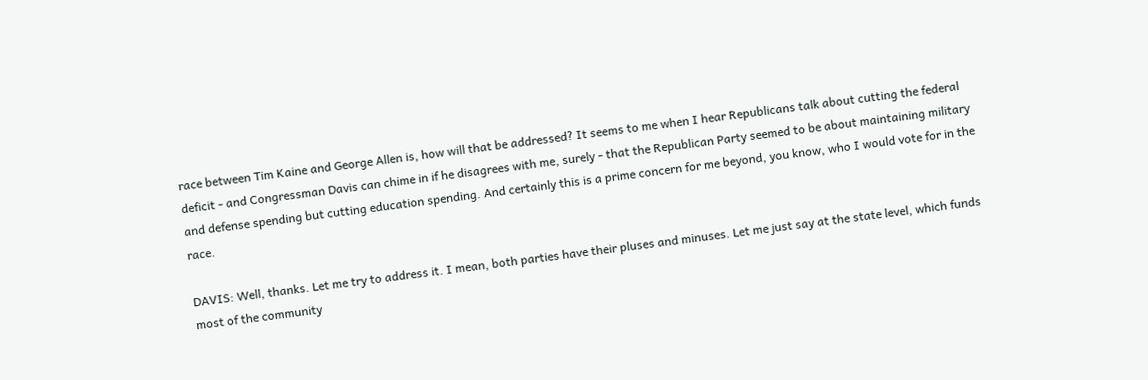race between Tim Kaine and George Allen is, how will that be addressed? It seems to me when I hear Republicans talk about cutting the federal deficit - and Congressman Davis can chime in if he disagrees with me, surely - that the Republican Party seemed to be about maintaining military and defense spending but cutting education spending. And certainly this is a prime concern for me beyond, you know, who I would vote for in the race.

DAVIS: Well, thanks. Let me try to address it. I mean, both parties have their pluses and minuses. Let me just say at the state level, which funds most of the community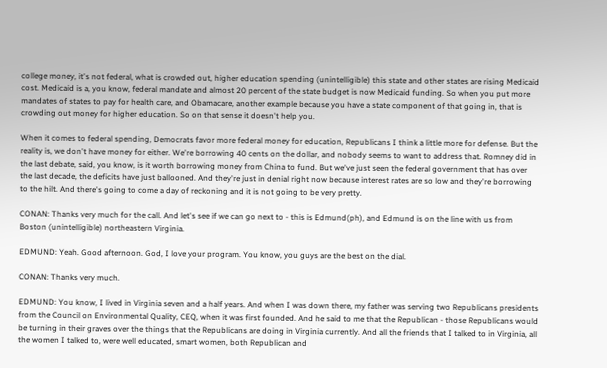college money, it's not federal, what is crowded out, higher education spending (unintelligible) this state and other states are rising Medicaid cost. Medicaid is a, you know, federal mandate and almost 20 percent of the state budget is now Medicaid funding. So when you put more mandates of states to pay for health care, and Obamacare, another example because you have a state component of that going in, that is crowding out money for higher education. So on that sense it doesn't help you.

When it comes to federal spending, Democrats favor more federal money for education, Republicans I think a little more for defense. But the reality is, we don't have money for either. We're borrowing 40 cents on the dollar, and nobody seems to want to address that. Romney did in the last debate, said, you know, is it worth borrowing money from China to fund. But we've just seen the federal government that has over the last decade, the deficits have just ballooned. And they're just in denial right now because interest rates are so low and they're borrowing to the hilt. And there's going to come a day of reckoning and it is not going to be very pretty.

CONAN: Thanks very much for the call. And let's see if we can go next to - this is Edmund(ph), and Edmund is on the line with us from Boston (unintelligible) northeastern Virginia.

EDMUND: Yeah. Good afternoon. God, I love your program. You know, you guys are the best on the dial.

CONAN: Thanks very much.

EDMUND: You know, I lived in Virginia seven and a half years. And when I was down there, my father was serving two Republicans presidents from the Council on Environmental Quality, CEQ, when it was first founded. And he said to me that the Republican - those Republicans would be turning in their graves over the things that the Republicans are doing in Virginia currently. And all the friends that I talked to in Virginia, all the women I talked to, were well educated, smart women, both Republican and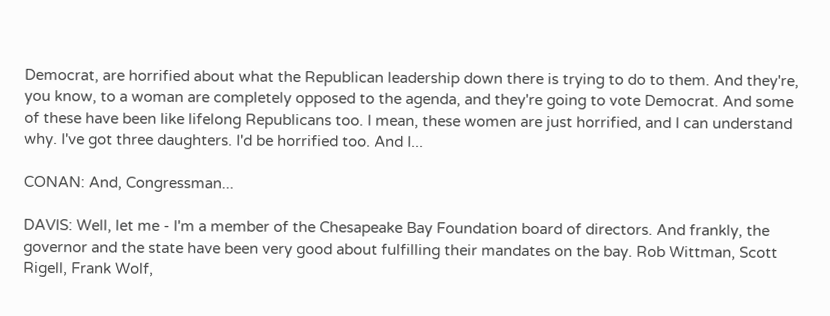Democrat, are horrified about what the Republican leadership down there is trying to do to them. And they're, you know, to a woman are completely opposed to the agenda, and they're going to vote Democrat. And some of these have been like lifelong Republicans too. I mean, these women are just horrified, and I can understand why. I've got three daughters. I'd be horrified too. And I...

CONAN: And, Congressman...

DAVIS: Well, let me - I'm a member of the Chesapeake Bay Foundation board of directors. And frankly, the governor and the state have been very good about fulfilling their mandates on the bay. Rob Wittman, Scott Rigell, Frank Wolf,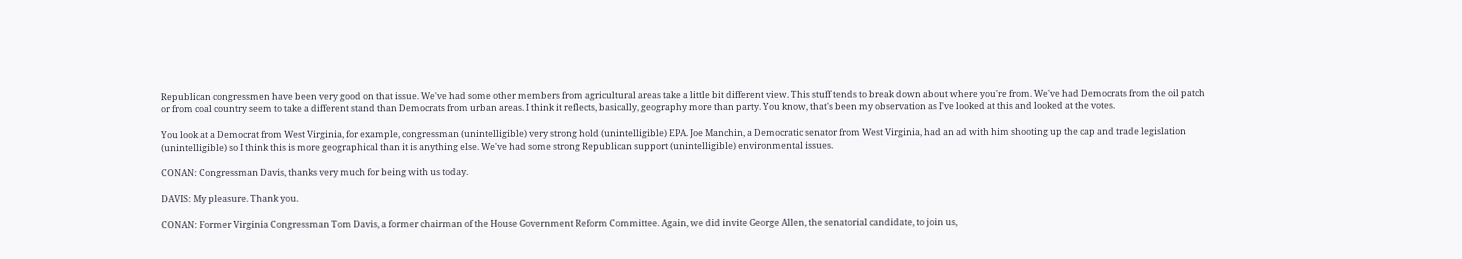Republican congressmen have been very good on that issue. We've had some other members from agricultural areas take a little bit different view. This stuff tends to break down about where you're from. We've had Democrats from the oil patch or from coal country seem to take a different stand than Democrats from urban areas. I think it reflects, basically, geography more than party. You know, that's been my observation as I've looked at this and looked at the votes.

You look at a Democrat from West Virginia, for example, congressman (unintelligible) very strong hold (unintelligible) EPA. Joe Manchin, a Democratic senator from West Virginia, had an ad with him shooting up the cap and trade legislation (unintelligible) so I think this is more geographical than it is anything else. We've had some strong Republican support (unintelligible) environmental issues.

CONAN: Congressman Davis, thanks very much for being with us today.

DAVIS: My pleasure. Thank you.

CONAN: Former Virginia Congressman Tom Davis, a former chairman of the House Government Reform Committee. Again, we did invite George Allen, the senatorial candidate, to join us,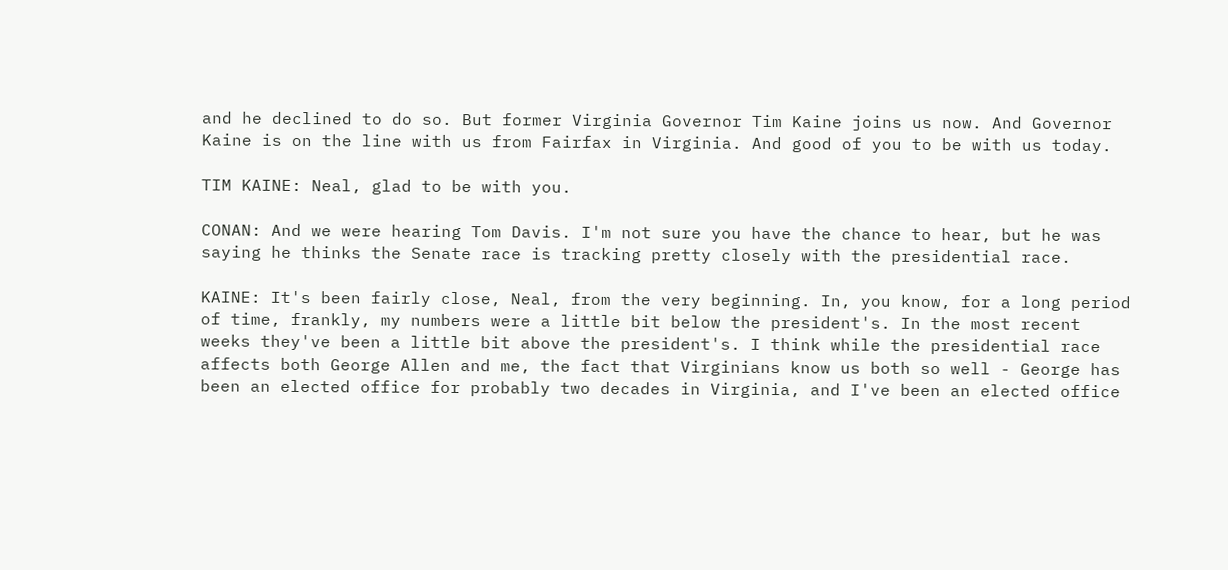and he declined to do so. But former Virginia Governor Tim Kaine joins us now. And Governor Kaine is on the line with us from Fairfax in Virginia. And good of you to be with us today.

TIM KAINE: Neal, glad to be with you.

CONAN: And we were hearing Tom Davis. I'm not sure you have the chance to hear, but he was saying he thinks the Senate race is tracking pretty closely with the presidential race.

KAINE: It's been fairly close, Neal, from the very beginning. In, you know, for a long period of time, frankly, my numbers were a little bit below the president's. In the most recent weeks they've been a little bit above the president's. I think while the presidential race affects both George Allen and me, the fact that Virginians know us both so well - George has been an elected office for probably two decades in Virginia, and I've been an elected office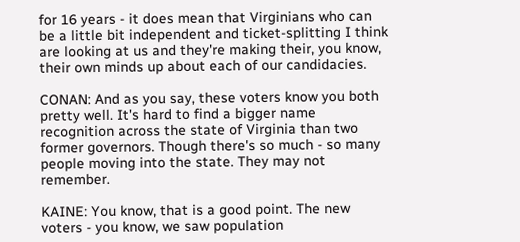for 16 years - it does mean that Virginians who can be a little bit independent and ticket-splitting I think are looking at us and they're making their, you know, their own minds up about each of our candidacies.

CONAN: And as you say, these voters know you both pretty well. It's hard to find a bigger name recognition across the state of Virginia than two former governors. Though there's so much - so many people moving into the state. They may not remember.

KAINE: You know, that is a good point. The new voters - you know, we saw population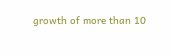growth of more than 10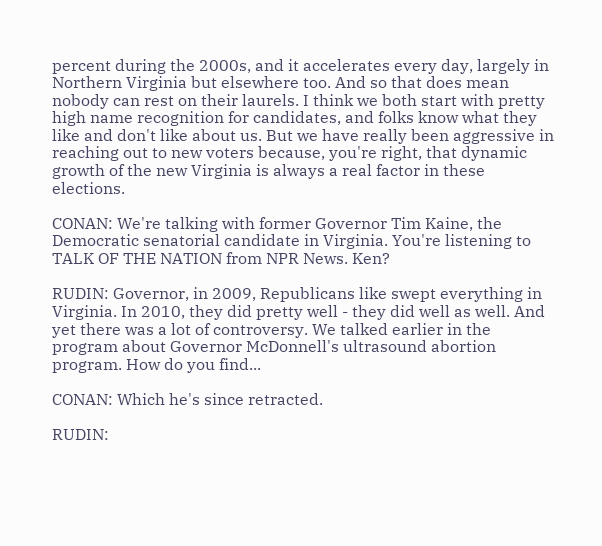percent during the 2000s, and it accelerates every day, largely in Northern Virginia but elsewhere too. And so that does mean nobody can rest on their laurels. I think we both start with pretty high name recognition for candidates, and folks know what they like and don't like about us. But we have really been aggressive in reaching out to new voters because, you're right, that dynamic growth of the new Virginia is always a real factor in these elections.

CONAN: We're talking with former Governor Tim Kaine, the Democratic senatorial candidate in Virginia. You're listening to TALK OF THE NATION from NPR News. Ken?

RUDIN: Governor, in 2009, Republicans like swept everything in Virginia. In 2010, they did pretty well - they did well as well. And yet there was a lot of controversy. We talked earlier in the program about Governor McDonnell's ultrasound abortion program. How do you find...

CONAN: Which he's since retracted.

RUDIN: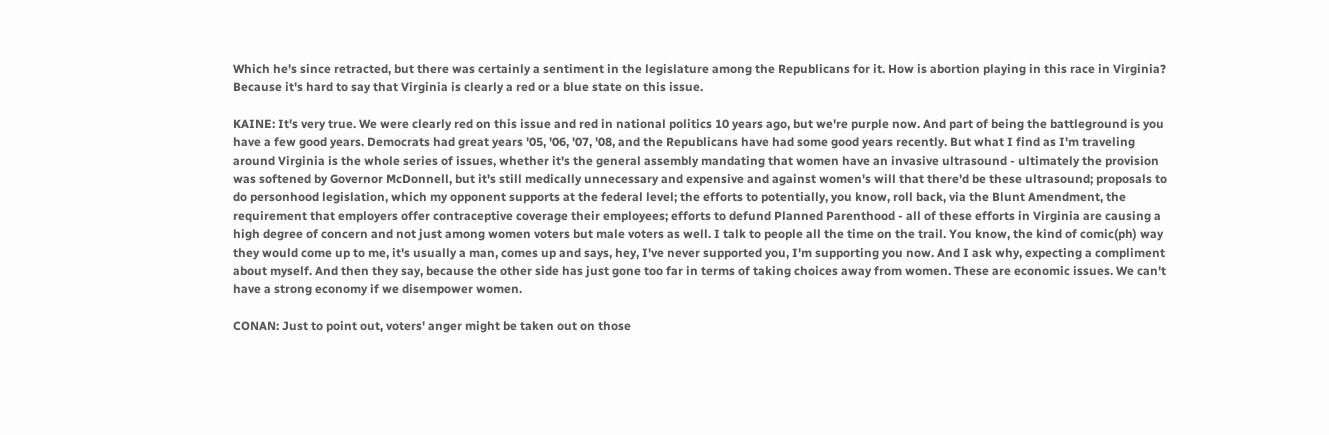Which he's since retracted, but there was certainly a sentiment in the legislature among the Republicans for it. How is abortion playing in this race in Virginia? Because it's hard to say that Virginia is clearly a red or a blue state on this issue.

KAINE: It's very true. We were clearly red on this issue and red in national politics 10 years ago, but we're purple now. And part of being the battleground is you have a few good years. Democrats had great years '05, '06, '07, '08, and the Republicans have had some good years recently. But what I find as I'm traveling around Virginia is the whole series of issues, whether it's the general assembly mandating that women have an invasive ultrasound - ultimately the provision was softened by Governor McDonnell, but it's still medically unnecessary and expensive and against women's will that there'd be these ultrasound; proposals to do personhood legislation, which my opponent supports at the federal level; the efforts to potentially, you know, roll back, via the Blunt Amendment, the requirement that employers offer contraceptive coverage their employees; efforts to defund Planned Parenthood - all of these efforts in Virginia are causing a high degree of concern and not just among women voters but male voters as well. I talk to people all the time on the trail. You know, the kind of comic(ph) way they would come up to me, it's usually a man, comes up and says, hey, I've never supported you, I'm supporting you now. And I ask why, expecting a compliment about myself. And then they say, because the other side has just gone too far in terms of taking choices away from women. These are economic issues. We can't have a strong economy if we disempower women.

CONAN: Just to point out, voters' anger might be taken out on those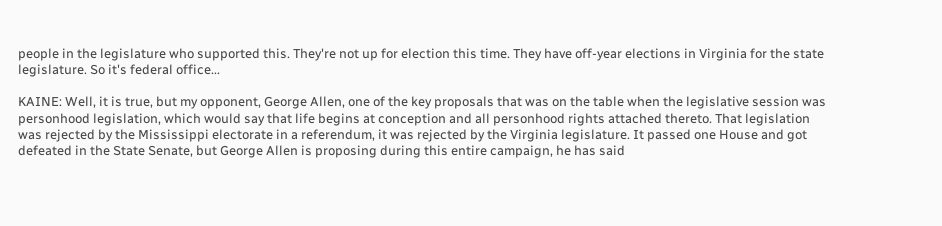people in the legislature who supported this. They're not up for election this time. They have off-year elections in Virginia for the state legislature. So it's federal office...

KAINE: Well, it is true, but my opponent, George Allen, one of the key proposals that was on the table when the legislative session was personhood legislation, which would say that life begins at conception and all personhood rights attached thereto. That legislation was rejected by the Mississippi electorate in a referendum, it was rejected by the Virginia legislature. It passed one House and got defeated in the State Senate, but George Allen is proposing during this entire campaign, he has said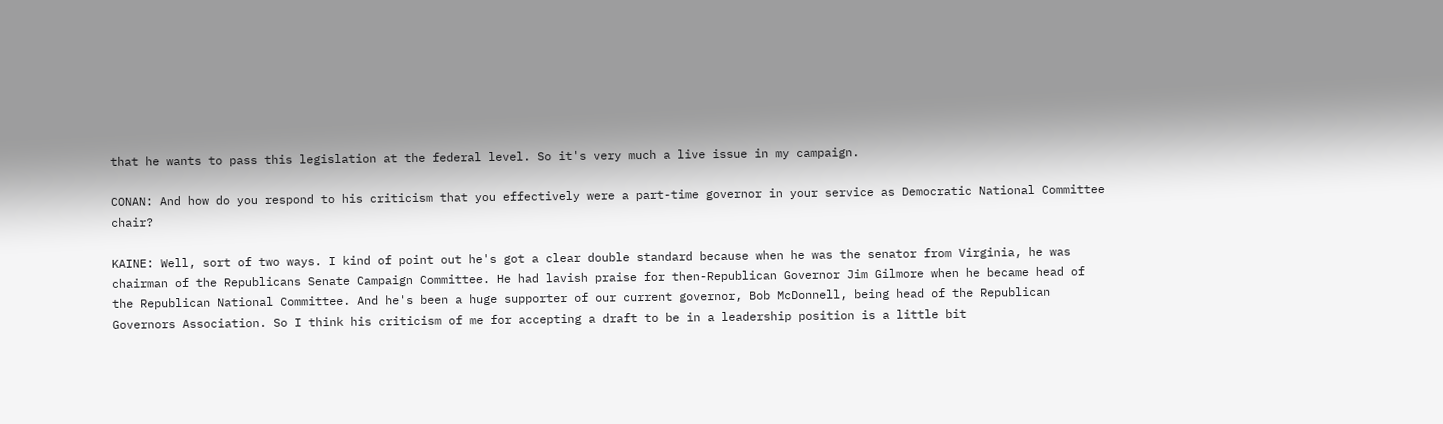that he wants to pass this legislation at the federal level. So it's very much a live issue in my campaign.

CONAN: And how do you respond to his criticism that you effectively were a part-time governor in your service as Democratic National Committee chair?

KAINE: Well, sort of two ways. I kind of point out he's got a clear double standard because when he was the senator from Virginia, he was chairman of the Republicans Senate Campaign Committee. He had lavish praise for then-Republican Governor Jim Gilmore when he became head of the Republican National Committee. And he's been a huge supporter of our current governor, Bob McDonnell, being head of the Republican Governors Association. So I think his criticism of me for accepting a draft to be in a leadership position is a little bit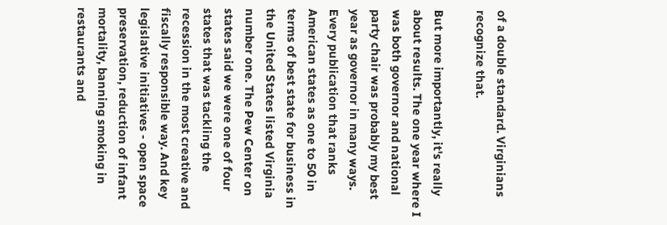of a double standard. Virginians recognize that.

But more importantly, it's really about results. The one year where I was both governor and national party chair was probably my best year as governor in many ways. Every publication that ranks American states as one to 50 in terms of best state for business in the United States listed Virginia number one. The Pew Center on states said we were one of four states that was tackling the recession in the most creative and fiscally responsible way. And key legislative initiatives - open space preservation, reduction of infant mortality, banning smoking in restaurants and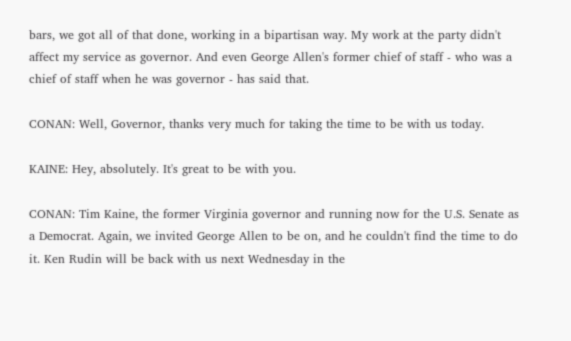bars, we got all of that done, working in a bipartisan way. My work at the party didn't affect my service as governor. And even George Allen's former chief of staff - who was a chief of staff when he was governor - has said that.

CONAN: Well, Governor, thanks very much for taking the time to be with us today.

KAINE: Hey, absolutely. It's great to be with you.

CONAN: Tim Kaine, the former Virginia governor and running now for the U.S. Senate as a Democrat. Again, we invited George Allen to be on, and he couldn't find the time to do it. Ken Rudin will be back with us next Wednesday in the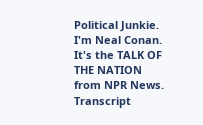Political Junkie. I'm Neal Conan. It's the TALK OF THE NATION from NPR News. Transcript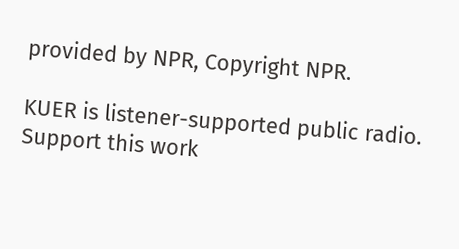provided by NPR, Copyright NPR.

KUER is listener-supported public radio. Support this work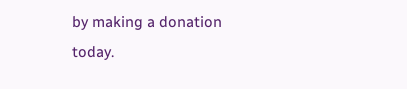by making a donation today.